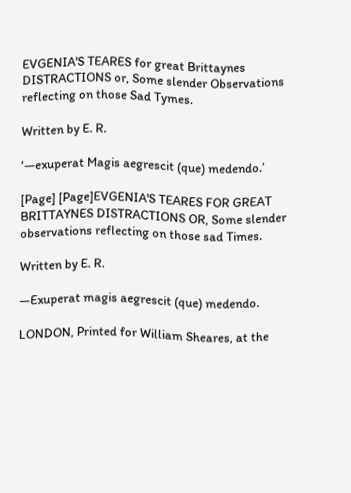EVGENIA'S TEARES for great Brittaynes DISTRACTIONS or, Some slender Observations reflecting on those Sad Tymes.

Written by E. R.

‘—exuperat Magis aegrescit (que) medendo.’

[Page] [Page]EVGENIA'S TEARES FOR GREAT BRITTAYNES DISTRACTIONS OR, Some slender observations reflecting on those sad Times.

Written by E. R.

—Exuperat magis aegrescit (que) medendo.

LONDON, Printed for William Sheares, at the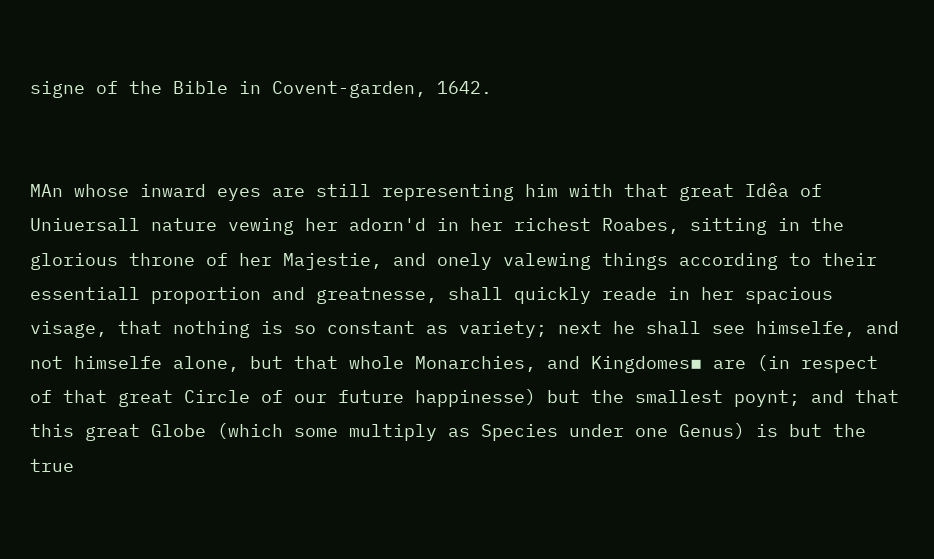signe of the Bible in Covent-garden, 1642.


MAn whose inward eyes are still representing him with that great Idêa of Uniuersall nature vewing her adorn'd in her richest Roabes, sitting in the glorious throne of her Majestie, and onely valewing things according to their essentiall proportion and greatnesse, shall quickly reade in her spacious visage, that nothing is so constant as variety; next he shall see himselfe, and not himselfe alone, but that whole Monarchies, and Kingdomes▪ are (in respect of that great Circle of our future happinesse) but the smallest poynt; and that this great Globe (which some multiply as Species under one Genus) is but the true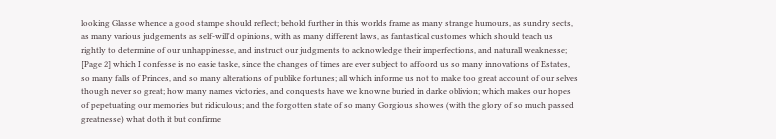looking Glasse whence a good stampe should reflect; behold further in this worlds frame as many strange humours, as sundry sects, as many various judgements as self-will'd opinions, with as many different laws, as fantastical customes which should teach us rightly to determine of our unhappinesse, and instruct our judgments to acknowledge their imperfections, and naturall weaknesse; [Page 2] which I confesse is no easie taske, since the changes of times are ever subject to affoord us so many innovations of Estates, so many falls of Princes, and so many alterations of publike fortunes; all which informe us not to make too great account of our selves though never so great; how many names victories, and conquests have we knowne buried in darke oblivion; which makes our hopes of pepetuating our memories but ridiculous; and the forgotten state of so many Gorgious showes (with the glory of so much passed greatnesse) what doth it but confirme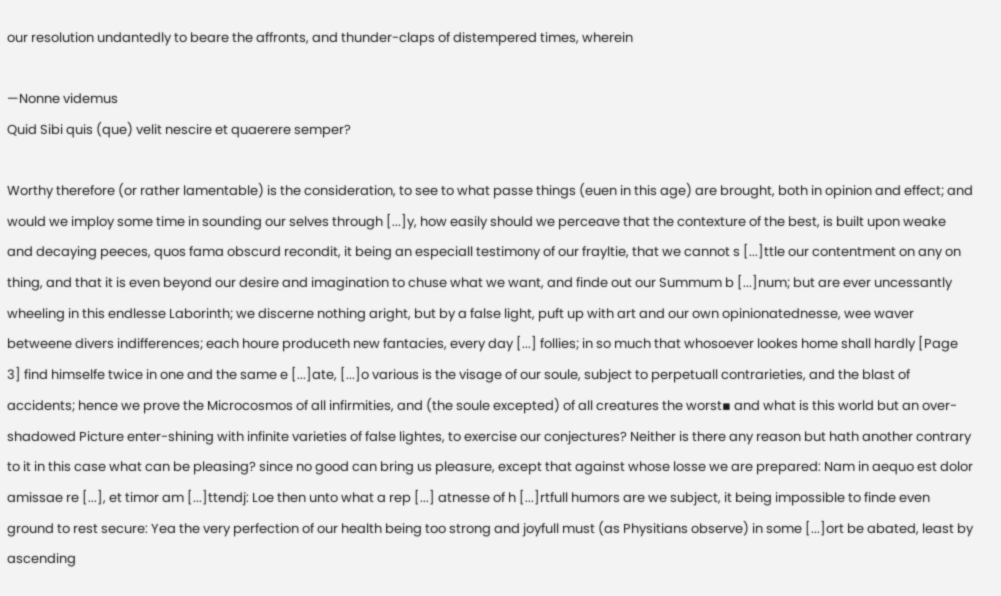our resolution undantedly to beare the affronts, and thunder-claps of distempered times, wherein

—Nonne videmus
Quid Sibi quis (que) velit nescire et quaerere semper?

Worthy therefore (or rather lamentable) is the consideration, to see to what passe things (euen in this age) are brought, both in opinion and effect; and would we imploy some time in sounding our selves through [...]y, how easily should we perceave that the contexture of the best, is built upon weake and decaying peeces, quos fama obscurd recondit, it being an especiall testimony of our frayltie, that we cannot s [...]ttle our contentment on any on thing, and that it is even beyond our desire and imagination to chuse what we want, and finde out our Summum b [...]num; but are ever uncessantly wheeling in this endlesse Laborinth; we discerne nothing aright, but by a false light, puft up with art and our own opinionatednesse, wee waver betweene divers indifferences; each houre produceth new fantacies, every day [...] follies; in so much that whosoever lookes home shall hardly [Page 3] find himselfe twice in one and the same e [...]ate, [...]o various is the visage of our soule, subject to perpetuall contrarieties, and the blast of accidents; hence we prove the Microcosmos of all infirmities, and (the soule excepted) of all creatures the worst▪ and what is this world but an over-shadowed Picture enter-shining with infinite varieties of false lightes, to exercise our conjectures? Neither is there any reason but hath another contrary to it in this case what can be pleasing? since no good can bring us pleasure, except that against whose losse we are prepared: Nam in aequo est dolor amissae re [...], et timor am [...]ttendj: Loe then unto what a rep [...] atnesse of h [...]rtfull humors are we subject, it being impossible to finde even ground to rest secure: Yea the very perfection of our health being too strong and joyfull must (as Physitians observe) in some [...]ort be abated, least by ascending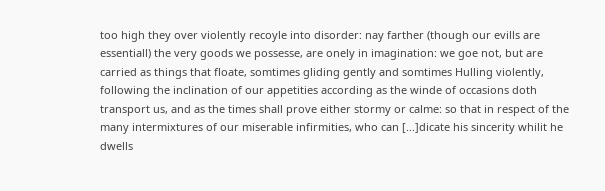too high they over violently recoyle into disorder: nay farther (though our evills are essentiall) the very goods we possesse, are onely in imagination: we goe not, but are carried as things that floate, somtimes gliding gently and somtimes Hulling violently, following the inclination of our appetities according as the winde of occasions doth transport us, and as the times shall prove either stormy or calme: so that in respect of the many intermixtures of our miserable infirmities, who can [...]dicate his sincerity whilit he dwells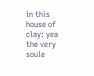in this house of clay: yea the very soule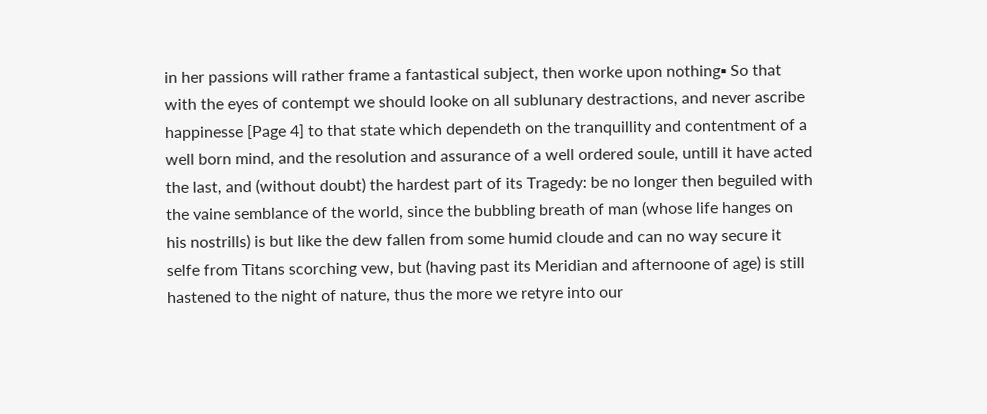in her passions will rather frame a fantastical subject, then worke upon nothing▪ So that with the eyes of contempt we should looke on all sublunary destractions, and never ascribe happinesse [Page 4] to that state which dependeth on the tranquillity and contentment of a well born mind, and the resolution and assurance of a well ordered soule, untill it have acted the last, and (without doubt) the hardest part of its Tragedy: be no longer then beguiled with the vaine semblance of the world, since the bubbling breath of man (whose life hanges on his nostrills) is but like the dew fallen from some humid cloude and can no way secure it selfe from Titans scorching vew, but (having past its Meridian and afternoone of age) is still hastened to the night of nature, thus the more we retyre into our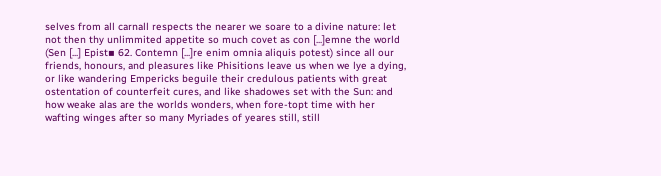selves from all carnall respects the nearer we soare to a divine nature: let not then thy unlimmited appetite so much covet as con [...]emne the world (Sen [...] Epist▪ 62. Contemn [...]re enim omnia aliquis potest) since all our friends, honours, and pleasures like Phisitions leave us when we lye a dying, or like wandering Empericks beguile their credulous patients with great ostentation of counterfeit cures, and like shadowes set with the Sun: and how weake alas are the worlds wonders, when fore-topt time with her wafting winges after so many Myriades of yeares still, still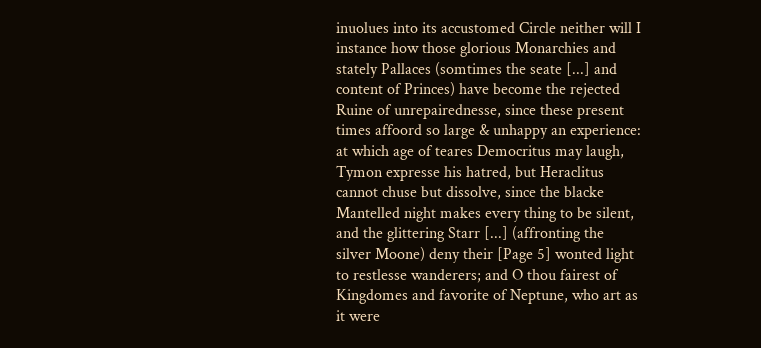inuolues into its accustomed Circle neither will I instance how those glorious Monarchies and stately Pallaces (somtimes the seate [...] and content of Princes) have become the rejected Ruine of unrepairednesse, since these present times affoord so large & unhappy an experience: at which age of teares Democritus may laugh, Tymon expresse his hatred, but Heraclitus cannot chuse but dissolve, since the blacke Mantelled night makes every thing to be silent, and the glittering Starr [...] (affronting the silver Moone) deny their [Page 5] wonted light to restlesse wanderers; and O thou fairest of Kingdomes and favorite of Neptune, who art as it were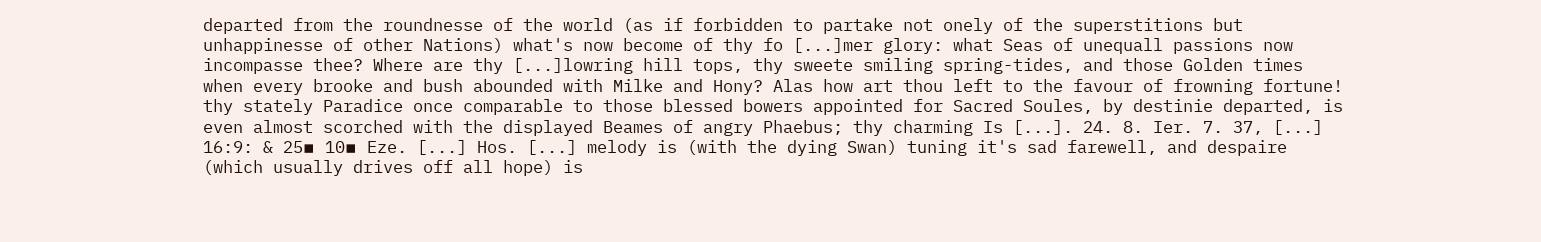departed from the roundnesse of the world (as if forbidden to partake not onely of the superstitions but unhappinesse of other Nations) what's now become of thy fo [...]mer glory: what Seas of unequall passions now incompasse thee? Where are thy [...]lowring hill tops, thy sweete smiling spring-tides, and those Golden times when every brooke and bush abounded with Milke and Hony? Alas how art thou left to the favour of frowning fortune! thy stately Paradice once comparable to those blessed bowers appointed for Sacred Soules, by destinie departed, is even almost scorched with the displayed Beames of angry Phaebus; thy charming Is [...]. 24. 8. Ier. 7. 37, [...] 16:9: & 25▪ 10▪ Eze. [...] Hos. [...] melody is (with the dying Swan) tuning it's sad farewell, and despaire (which usually drives off all hope) is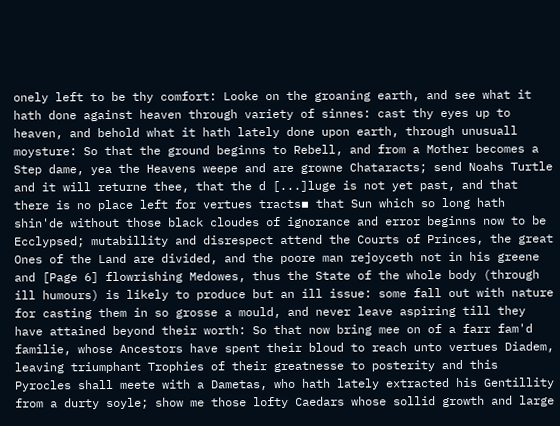onely left to be thy comfort: Looke on the groaning earth, and see what it hath done against heaven through variety of sinnes: cast thy eyes up to heaven, and behold what it hath lately done upon earth, through unusuall moysture: So that the ground beginns to Rebell, and from a Mother becomes a Step dame, yea the Heavens weepe and are growne Chataracts; send Noahs Turtle and it will returne thee, that the d [...]luge is not yet past, and that there is no place left for vertues tracts▪ that Sun which so long hath shin'de without those black cloudes of ignorance and error beginns now to be Ecclypsed; mutabillity and disrespect attend the Courts of Princes, the great Ones of the Land are divided, and the poore man rejoyceth not in his greene and [Page 6] flowrishing Medowes, thus the State of the whole body (through ill humours) is likely to produce but an ill issue: some fall out with nature for casting them in so grosse a mould, and never leave aspiring till they have attained beyond their worth: So that now bring mee on of a farr fam'd familie, whose Ancestors have spent their bloud to reach unto vertues Diadem, leaving triumphant Trophies of their greatnesse to posterity and this Pyrocles shall meete with a Dametas, who hath lately extracted his Gentillity from a durty soyle; show me those lofty Caedars whose sollid growth and large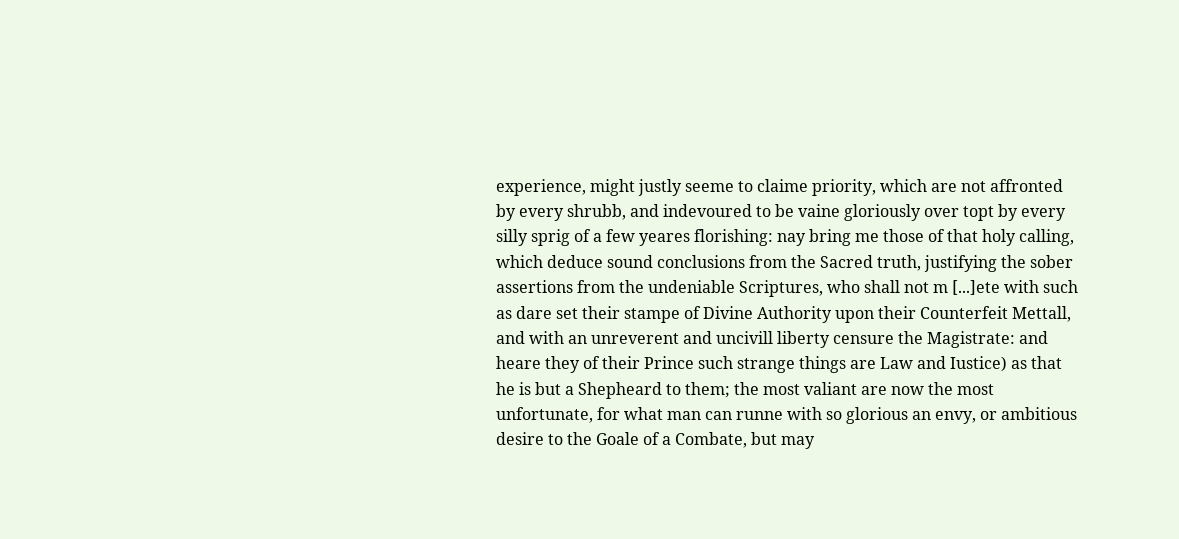experience, might justly seeme to claime priority, which are not affronted by every shrubb, and indevoured to be vaine gloriously over topt by every silly sprig of a few yeares florishing: nay bring me those of that holy calling, which deduce sound conclusions from the Sacred truth, justifying the sober assertions from the undeniable Scriptures, who shall not m [...]ete with such as dare set their stampe of Divine Authority upon their Counterfeit Mettall, and with an unreverent and uncivill liberty censure the Magistrate: and heare they of their Prince such strange things are Law and Iustice) as that he is but a Shepheard to them; the most valiant are now the most unfortunate, for what man can runne with so glorious an envy, or ambitious desire to the Goale of a Combate, but may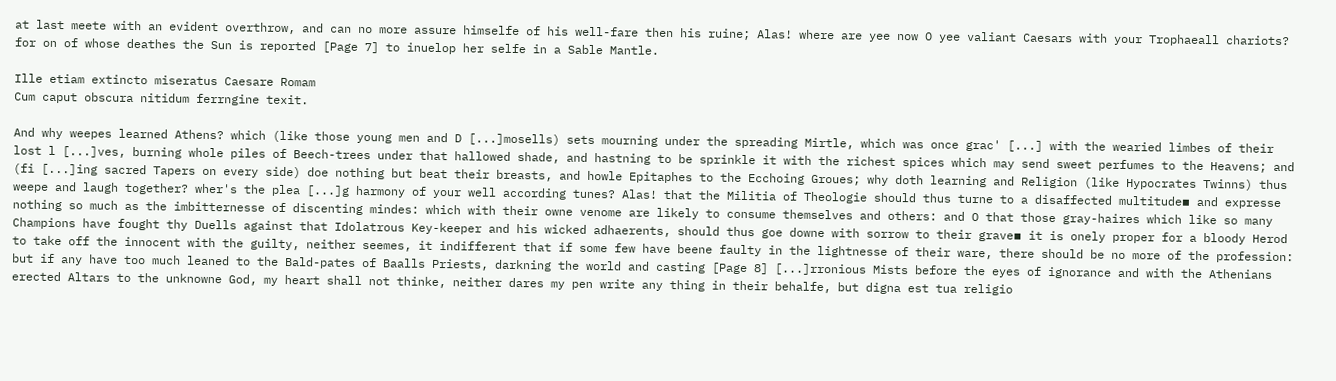at last meete with an evident overthrow, and can no more assure himselfe of his well-fare then his ruine; Alas! where are yee now O yee valiant Caesars with your Trophaeall chariots? for on of whose deathes the Sun is reported [Page 7] to inuelop her selfe in a Sable Mantle.

Ille etiam extincto miseratus Caesare Romam
Cum caput obscura nitidum ferrngine texit.

And why weepes learned Athens? which (like those young men and D [...]mosells) sets mourning under the spreading Mirtle, which was once grac' [...] with the wearied limbes of their lost l [...]ves, burning whole piles of Beech-trees under that hallowed shade, and hastning to be sprinkle it with the richest spices which may send sweet perfumes to the Heavens; and (fi [...]ing sacred Tapers on every side) doe nothing but beat their breasts, and howle Epitaphes to the Ecchoing Groues; why doth learning and Religion (like Hypocrates Twinns) thus weepe and laugh together? wher's the plea [...]g harmony of your well according tunes? Alas! that the Militia of Theologie should thus turne to a disaffected multitude▪ and expresse nothing so much as the imbitternesse of discenting mindes: which with their owne venome are likely to consume themselves and others: and O that those gray-haires which like so many Champions have fought thy Duells against that Idolatrous Key-keeper and his wicked adhaerents, should thus goe downe with sorrow to their grave▪ it is onely proper for a bloody Herod to take off the innocent with the guilty, neither seemes, it indifferent that if some few have beene faulty in the lightnesse of their ware, there should be no more of the profession: but if any have too much leaned to the Bald-pates of Baalls Priests, darkning the world and casting [Page 8] [...]rronious Mists before the eyes of ignorance and with the Athenians erected Altars to the unknowne God, my heart shall not thinke, neither dares my pen write any thing in their behalfe, but digna est tua religio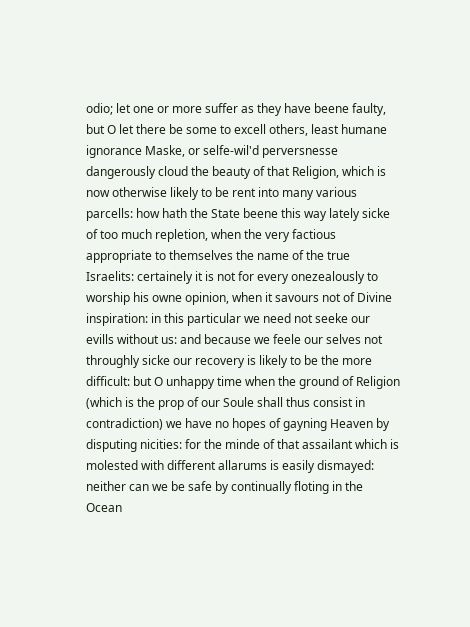odio; let one or more suffer as they have beene faulty, but O let there be some to excell others, least humane ignorance Maske, or selfe-wil'd perversnesse dangerously cloud the beauty of that Religion, which is now otherwise likely to be rent into many various parcells: how hath the State beene this way lately sicke of too much repletion, when the very factious appropriate to themselves the name of the true Israelits: certainely it is not for every onezealously to worship his owne opinion, when it savours not of Divine inspiration: in this particular we need not seeke our evills without us: and because we feele our selves not throughly sicke our recovery is likely to be the more difficult: but O unhappy time when the ground of Religion (which is the prop of our Soule shall thus consist in contradiction) we have no hopes of gayning Heaven by disputing nicities: for the minde of that assailant which is molested with different allarums is easily dismayed: neither can we be safe by continually floting in the Ocean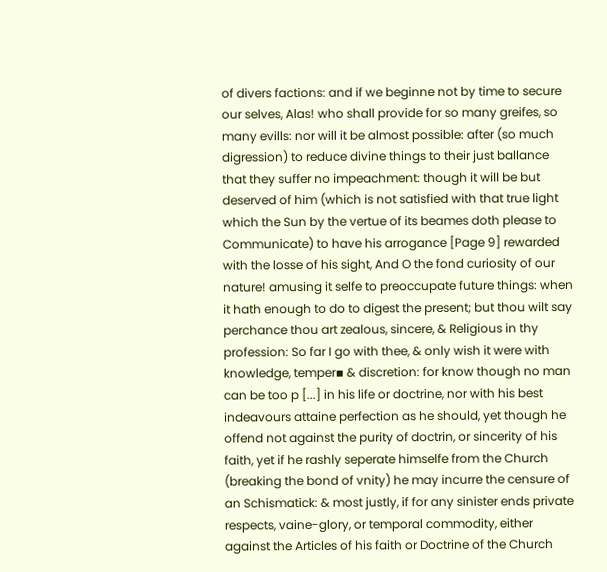of divers factions: and if we beginne not by time to secure our selves, Alas! who shall provide for so many greifes, so many evills: nor will it be almost possible: after (so much digression) to reduce divine things to their just ballance that they suffer no impeachment: though it will be but deserved of him (which is not satisfied with that true light which the Sun by the vertue of its beames doth please to Communicate) to have his arrogance [Page 9] rewarded with the losse of his sight, And O the fond curiosity of our nature! amusing it selfe to preoccupate future things: when it hath enough to do to digest the present; but thou wilt say perchance thou art zealous, sincere, & Religious in thy profession: So far I go with thee, & only wish it were with knowledge, temper▪ & discretion: for know though no man can be too p [...] in his life or doctrine, nor with his best indeavours attaine perfection as he should, yet though he offend not against the purity of doctrin, or sincerity of his faith, yet if he rashly seperate himselfe from the Church (breaking the bond of vnity) he may incurre the censure of an Schismatick: & most justly, if for any sinister ends private respects, vaine-glory, or temporal commodity, either against the Articles of his faith or Doctrine of the Church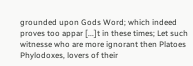grounded upon Gods Word; which indeed proves too appar [...]t in these times; Let such witnesse who are more ignorant then Platoes Phylodoxes, lovers of their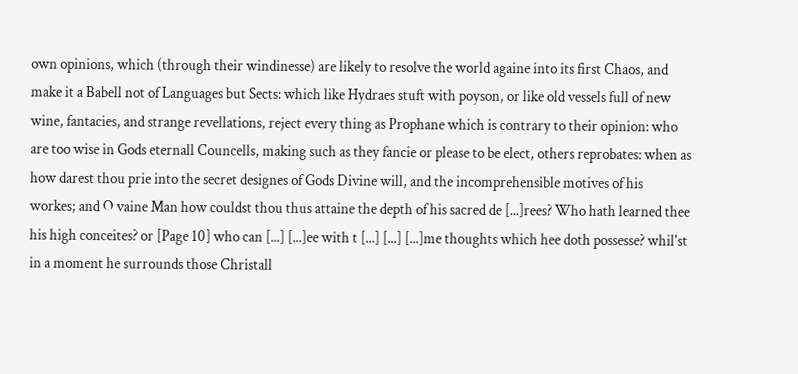own opinions, which (through their windinesse) are likely to resolve the world againe into its first Chaos, and make it a Babell not of Languages but Sects: which like Hydraes stuft with poyson, or like old vessels full of new wine, fantacies, and strange revellations, reject every thing as Prophane which is contrary to their opinion: who are too wise in Gods eternall Councells, making such as they fancie or please to be elect, others reprobates: when as how darest thou prie into the secret designes of Gods Divine will, and the incomprehensible motives of his workes; and O vaine Man how couldst thou thus attaine the depth of his sacred de [...]rees? Who hath learned thee his high conceites? or [Page 10] who can [...] [...]ee with t [...] [...] [...]me thoughts which hee doth possesse? whil'st in a moment he surrounds those Christall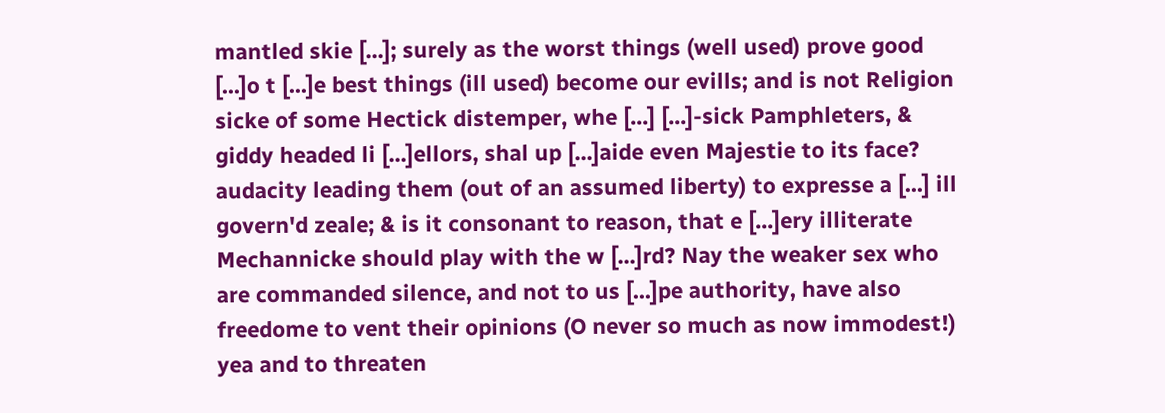mantled skie [...]; surely as the worst things (well used) prove good [...]o t [...]e best things (ill used) become our evills; and is not Religion sicke of some Hectick distemper, whe [...] [...]-sick Pamphleters, & giddy headed li [...]ellors, shal up [...]aide even Majestie to its face? audacity leading them (out of an assumed liberty) to expresse a [...] ill govern'd zeale; & is it consonant to reason, that e [...]ery illiterate Mechannicke should play with the w [...]rd? Nay the weaker sex who are commanded silence, and not to us [...]pe authority, have also freedome to vent their opinions (O never so much as now immodest!) yea and to threaten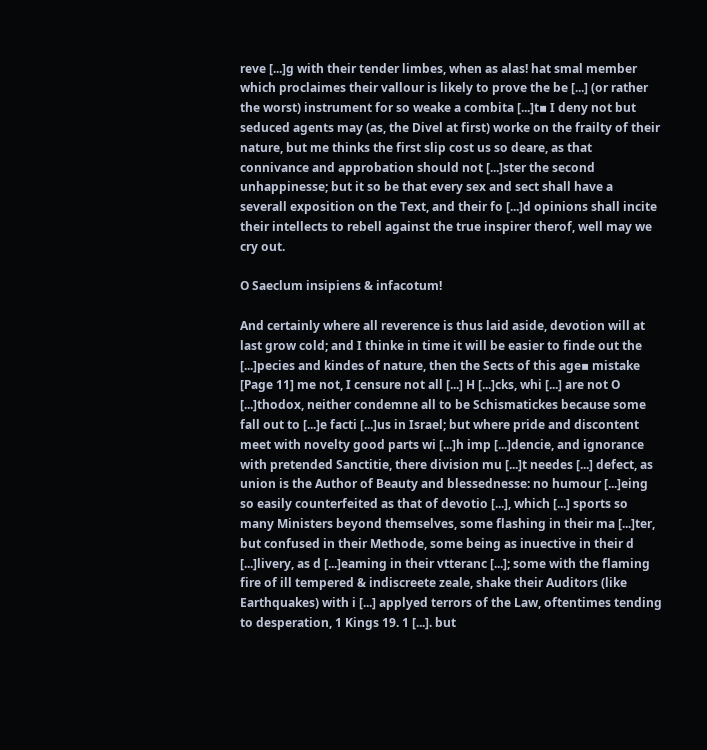reve [...]g with their tender limbes, when as alas! hat smal member which proclaimes their vallour is likely to prove the be [...] (or rather the worst) instrument for so weake a combita [...]t▪ I deny not but seduced agents may (as, the Divel at first) worke on the frailty of their nature, but me thinks the first slip cost us so deare, as that connivance and approbation should not [...]ster the second unhappinesse; but it so be that every sex and sect shall have a severall exposition on the Text, and their fo [...]d opinions shall incite their intellects to rebell against the true inspirer therof, well may we cry out.

O Saeclum insipiens & infacotum!

And certainly where all reverence is thus laid aside, devotion will at last grow cold; and I thinke in time it will be easier to finde out the [...]pecies and kindes of nature, then the Sects of this age▪ mistake [Page 11] me not, I censure not all [...] H [...]cks, whi [...] are not O [...]thodox, neither condemne all to be Schismatickes because some fall out to [...]e facti [...]us in Israel; but where pride and discontent meet with novelty good parts wi [...]h imp [...]dencie, and ignorance with pretended Sanctitie, there division mu [...]t needes [...] defect, as union is the Author of Beauty and blessednesse: no humour [...]eing so easily counterfeited as that of devotio [...], which [...] sports so many Ministers beyond themselves, some flashing in their ma [...]ter, but confused in their Methode, some being as inuective in their d [...]livery, as d [...]eaming in their vtteranc [...]; some with the flaming fire of ill tempered & indiscreete zeale, shake their Auditors (like Earthquakes) with i [...] applyed terrors of the Law, oftentimes tending to desperation, 1 Kings 19. 1 [...]. but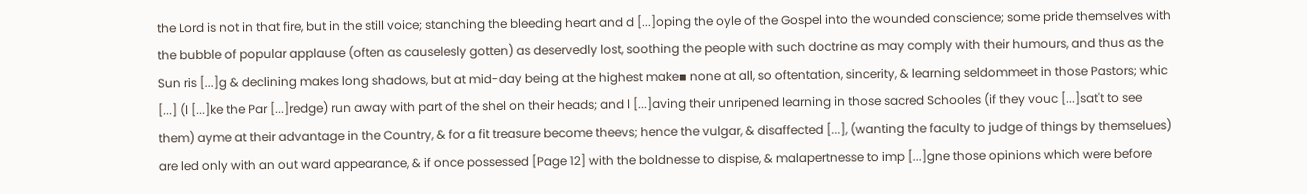the Lord is not in that fire, but in the still voice; stanching the bleeding heart and d [...]oping the oyle of the Gospel into the wounded conscience; some pride themselves with the bubble of popular applause (often as causelesly gotten) as deservedly lost, soothing the people with such doctrine as may comply with their humours, and thus as the Sun ris [...]g & declining makes long shadows, but at mid-day being at the highest make▪ none at all, so oftentation, sincerity, & learning seldommeet in those Pastors; whic [...] (l [...]ke the Par [...]redge) run away with part of the shel on their heads; and l [...]aving their unripened learning in those sacred Schooles (if they vouc [...]sat't to see them) ayme at their advantage in the Country, & for a fit treasure become theevs; hence the vulgar, & disaffected [...], (wanting the faculty to judge of things by themselues) are led only with an out ward appearance, & if once possessed [Page 12] with the boldnesse to dispise, & malapertnesse to imp [...]gne those opinions which were before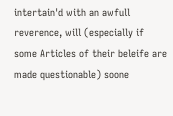intertain'd with an awfull reverence, will (especially if some Articles of their beleife are made questionable) soone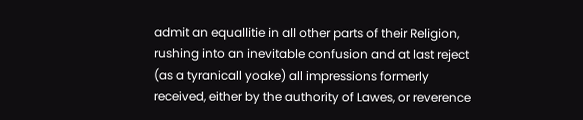admit an equallitie in all other parts of their Religion, rushing into an inevitable confusion and at last reject (as a tyranicall yoake) all impressions formerly received, either by the authority of Lawes, or reverence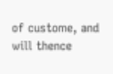of custome, and will thence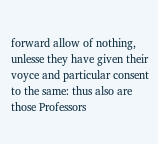forward allow of nothing, unlesse they have given their voyce and particular consent to the same: thus also are those Professors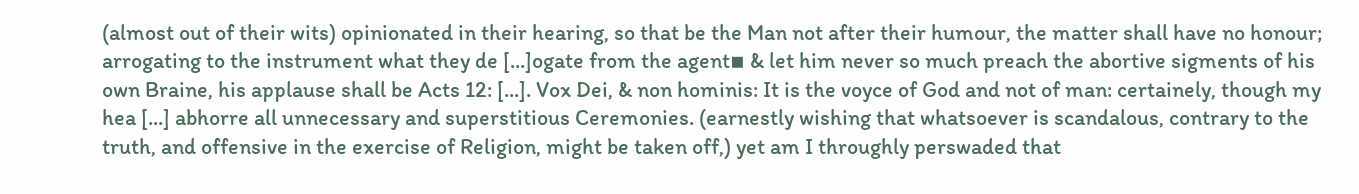(almost out of their wits) opinionated in their hearing, so that be the Man not after their humour, the matter shall have no honour; arrogating to the instrument what they de [...]ogate from the agent▪ & let him never so much preach the abortive sigments of his own Braine, his applause shall be Acts 12: [...]. Vox Dei, & non hominis: It is the voyce of God and not of man: certainely, though my hea [...] abhorre all unnecessary and superstitious Ceremonies. (earnestly wishing that whatsoever is scandalous, contrary to the truth, and offensive in the exercise of Religion, might be taken off,) yet am I throughly perswaded that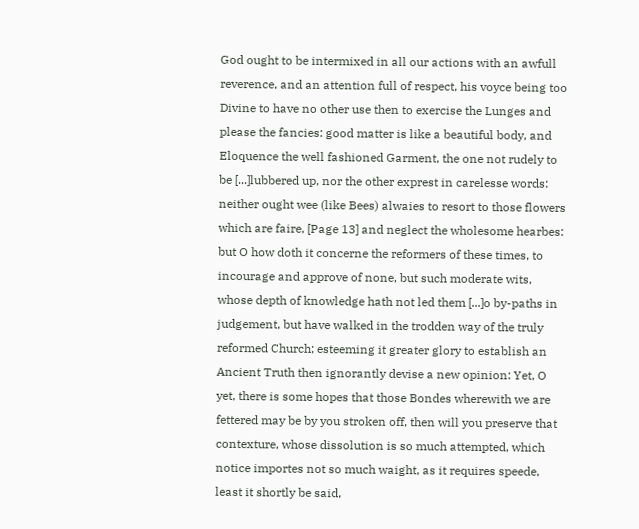God ought to be intermixed in all our actions with an awfull reverence, and an attention full of respect, his voyce being too Divine to have no other use then to exercise the Lunges and please the fancies: good matter is like a beautiful body, and Eloquence the well fashioned Garment, the one not rudely to be [...]lubbered up, nor the other exprest in carelesse words: neither ought wee (like Bees) alwaies to resort to those flowers which are faire, [Page 13] and neglect the wholesome hearbes: but O how doth it concerne the reformers of these times, to incourage and approve of none, but such moderate wits, whose depth of knowledge hath not led them [...]o by-paths in judgement, but have walked in the trodden way of the truly reformed Church; esteeming it greater glory to establish an Ancient Truth then ignorantly devise a new opinion: Yet, O yet, there is some hopes that those Bondes wherewith we are fettered may be by you stroken off, then will you preserve that contexture, whose dissolution is so much attempted, which notice importes not so much waight, as it requires speede, least it shortly be said,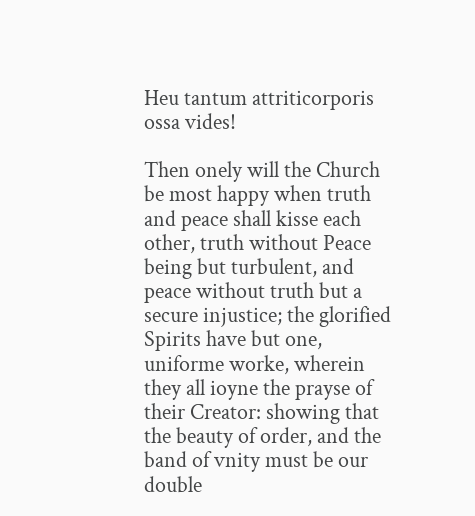Heu tantum attriticorporis ossa vides!

Then onely will the Church be most happy when truth and peace shall kisse each other, truth without Peace being but turbulent, and peace without truth but a secure injustice; the glorified Spirits have but one, uniforme worke, wherein they all ioyne the prayse of their Creator: showing that the beauty of order, and the band of vnity must be our double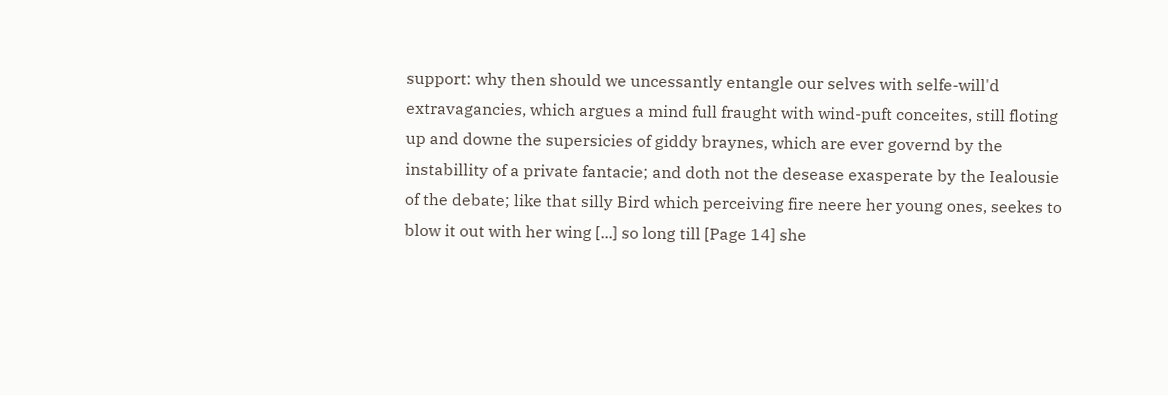support: why then should we uncessantly entangle our selves with selfe-will'd extravagancies, which argues a mind full fraught with wind-puft conceites, still floting up and downe the supersicies of giddy braynes, which are ever governd by the instabillity of a private fantacie; and doth not the desease exasperate by the Iealousie of the debate; like that silly Bird which perceiving fire neere her young ones, seekes to blow it out with her wing [...] so long till [Page 14] she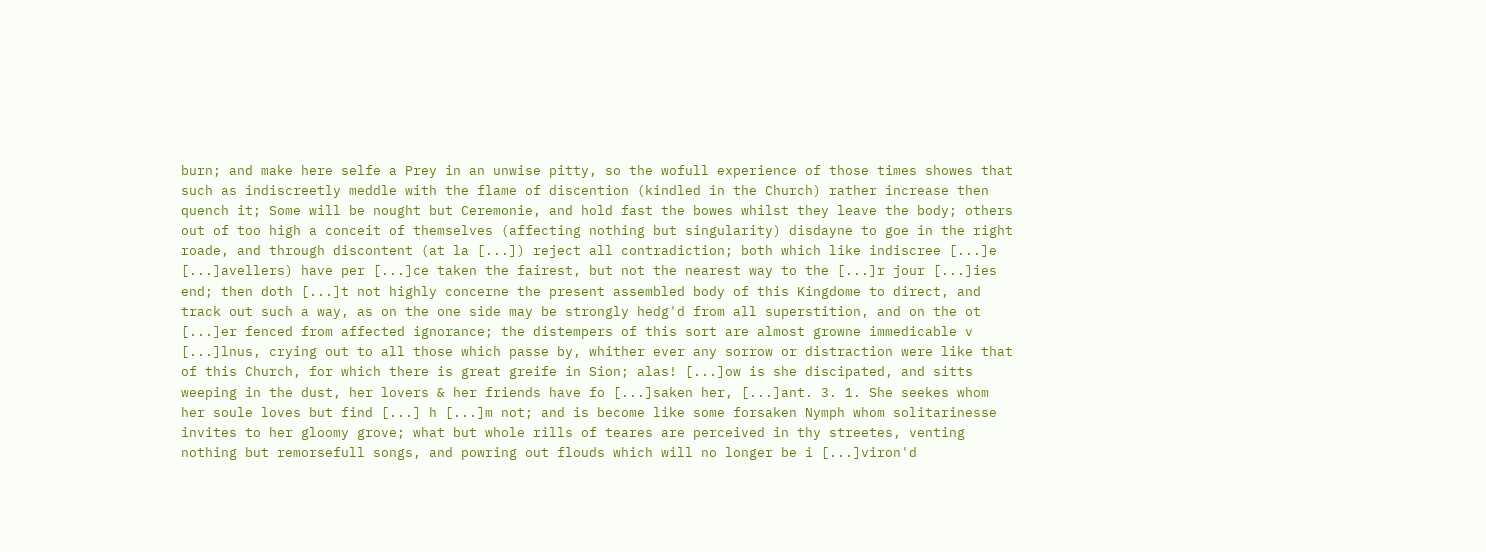burn; and make here selfe a Prey in an unwise pitty, so the wofull experience of those times showes that such as indiscreetly meddle with the flame of discention (kindled in the Church) rather increase then quench it; Some will be nought but Ceremonie, and hold fast the bowes whilst they leave the body; others out of too high a conceit of themselves (affecting nothing but singularity) disdayne to goe in the right roade, and through discontent (at la [...]) reject all contradiction; both which like indiscree [...]e [...]avellers) have per [...]ce taken the fairest, but not the nearest way to the [...]r jour [...]ies end; then doth [...]t not highly concerne the present assembled body of this Kingdome to direct, and track out such a way, as on the one side may be strongly hedg'd from all superstition, and on the ot [...]er fenced from affected ignorance; the distempers of this sort are almost growne immedicable v [...]lnus, crying out to all those which passe by, whither ever any sorrow or distraction were like that of this Church, for which there is great greife in Sion; alas! [...]ow is she discipated, and sitts weeping in the dust, her lovers & her friends have fo [...]saken her, [...]ant. 3. 1. She seekes whom her soule loves but find [...] h [...]m not; and is become like some forsaken Nymph whom solitarinesse invites to her gloomy grove; what but whole rills of teares are perceived in thy streetes, venting nothing but remorsefull songs, and powring out flouds which will no longer be i [...]viron'd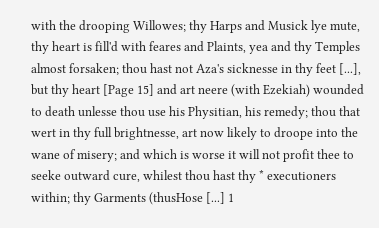with the drooping Willowes; thy Harps and Musick lye mute, thy heart is fill'd with feares and Plaints, yea and thy Temples almost forsaken; thou hast not Aza's sicknesse in thy feet [...], but thy heart [Page 15] and art neere (with Ezekiah) wounded to death unlesse thou use his Physitian, his remedy; thou that wert in thy full brightnesse, art now likely to droope into the wane of misery; and which is worse it will not profit thee to seeke outward cure, whilest thou hast thy * executioners within; thy Garments (thusHose [...] 1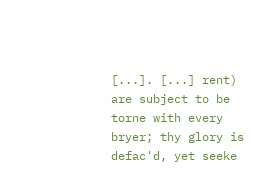[...]. [...] rent) are subject to be torne with every bryer; thy glory is defac'd, yet seeke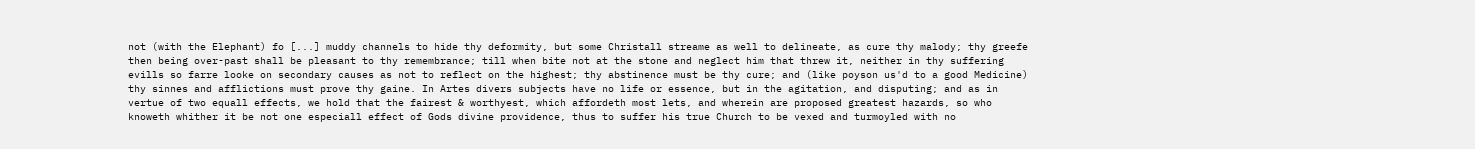not (with the Elephant) fo [...] muddy channels to hide thy deformity, but some Christall streame as well to delineate, as cure thy malody; thy greefe then being over-past shall be pleasant to thy remembrance; till when bite not at the stone and neglect him that threw it, neither in thy suffering evills so farre looke on secondary causes as not to reflect on the highest; thy abstinence must be thy cure; and (like poyson us'd to a good Medicine) thy sinnes and afflictions must prove thy gaine. In Artes divers subjects have no life or essence, but in the agitation, and disputing; and as in vertue of two equall effects, we hold that the fairest & worthyest, which affordeth most lets, and wherein are proposed greatest hazards, so who knoweth whither it be not one especiall effect of Gods divine providence, thus to suffer his true Church to be vexed and turmoyled with no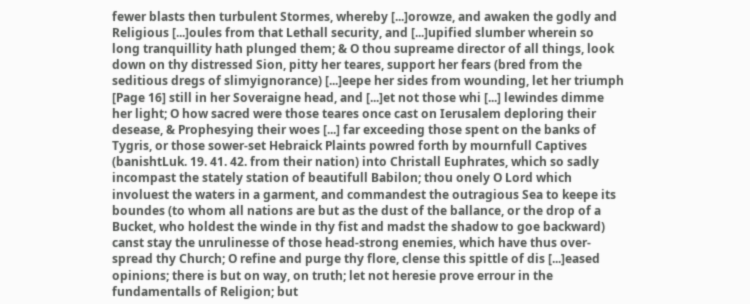fewer blasts then turbulent Stormes, whereby [...]orowze, and awaken the godly and Religious [...]oules from that Lethall security, and [...]upified slumber wherein so long tranquillity hath plunged them; & O thou supreame director of all things, look down on thy distressed Sion, pitty her teares, support her fears (bred from the seditious dregs of slimyignorance) [...]eepe her sides from wounding, let her triumph [Page 16] still in her Soveraigne head, and [...]et not those whi [...] lewindes dimme her light; O how sacred were those teares once cast on Ierusalem deploring their desease, & Prophesying their woes [...] far exceeding those spent on the banks of Tygris, or those sower-set Hebraick Plaints powred forth by mournfull Captives (banishtLuk. 19. 41. 42. from their nation) into Christall Euphrates, which so sadly incompast the stately station of beautifull Babilon; thou onely O Lord which involuest the waters in a garment, and commandest the outragious Sea to keepe its boundes (to whom all nations are but as the dust of the ballance, or the drop of a Bucket, who holdest the winde in thy fist and madst the shadow to goe backward) canst stay the unrulinesse of those head-strong enemies, which have thus over-spread thy Church; O refine and purge thy flore, clense this spittle of dis [...]eased opinions; there is but on way, on truth; let not heresie prove errour in the fundamentalls of Religion; but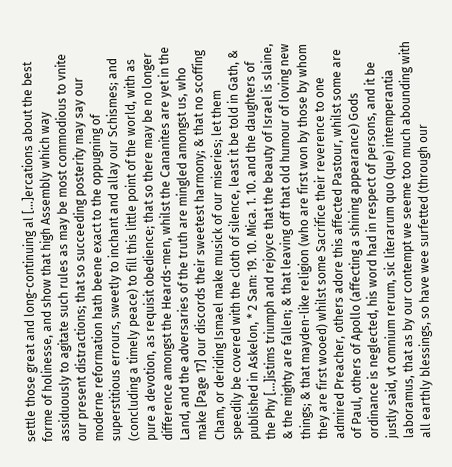settle those great and long-continuing al [...]ercations about the best forme of holinesse, and show that high Assembly which way assiduously to agitate such rules as may be most commodious to vnite our present distractions; that so succeeding posterity may say our moderne reformation hath beene exact to the oppugning of superstitious errours, sweetly to inchant and allay our Schismes; and (concluding a timely peace) to fill this little point of the world, with as pure a devotion, as requisit obedience; that so there may be no longer difference amongst the Heards-men, whilst the Cananites are yet in the Land, and the adversaries of the truth are mingled amongst us, who make [Page 17] our discords their sweetest harmony; & that no scoffing Cham, or deriding Ismael make musick of our miseries; let them speedily be covered with the cloth of silence, least it be told in Gath, & published in Askelon, * 2 Sam: 19. 10. Mica. 1. 10. and the daughters of the Phy [...]istims triumph and rejoyce that the beauty of Israel is slaine, & the mighty are fallen; & that leaving off that old humour of loving new things; & that mayden-like religion (who are first won by those by whom they are first wooed) whilst some Sacrifice their reverence to one admired Preacher, others adore this affected Pastour, whilst some are of Paul, others of Apollo (affecting a shining appearance) Gods ordinance is neglected, his word had in respect of persons, and it be justly said, vt omnium rerum, sic literarum quo (que) intemperantia laboramus, that as by our contempt we seeme too much abounding with all earthly blessings, so have wee surfetted (through our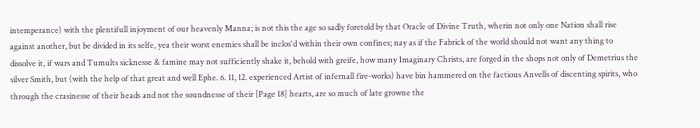intemperance) with the plentifull injoyment of our heavenly Manna; is not this the age so sadly foretold by that Oracle of Divine Truth, wherin not only one Nation shall rise against another, but be divided in its selfe, yea their worst enemies shall be inclos'd within their own confines; nay as if the Fabrick of the world should not want any thing to dissolve it, if wars and Tumults sicknesse & famine may not sufficiently shake it, behold with greife, how many Imaginary Christs, are forged in the shops not only of Demetrius the silver Smith, but (with the help of that great and well Ephe. 6. 11, 12. experienced Artist of infernall fire-works) have bin hammered on the factious Anvells of discenting spirits, who through the crasinesse of their heads and not the soundnesse of their [Page 18] hearts, are so much of late growne the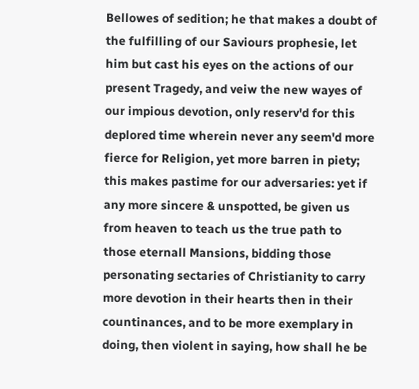Bellowes of sedition; he that makes a doubt of the fulfilling of our Saviours prophesie, let him but cast his eyes on the actions of our present Tragedy, and veiw the new wayes of our impious devotion, only reserv'd for this deplored time wherein never any seem'd more fierce for Religion, yet more barren in piety; this makes pastime for our adversaries: yet if any more sincere & unspotted, be given us from heaven to teach us the true path to those eternall Mansions, bidding those personating sectaries of Christianity to carry more devotion in their hearts then in their countinances, and to be more exemplary in doing, then violent in saying, how shall he be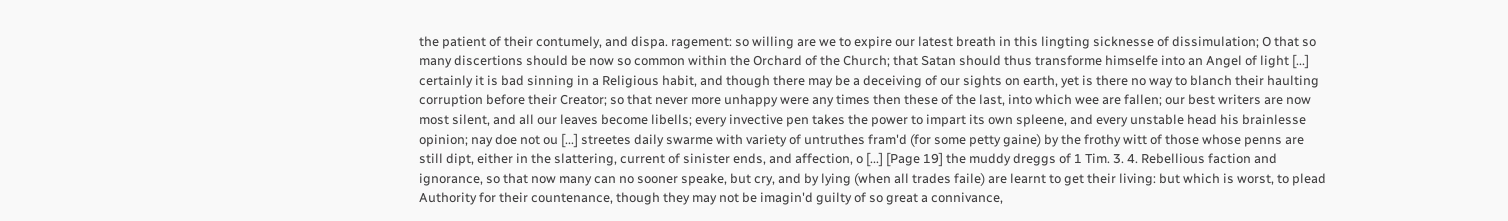the patient of their contumely, and dispa. ragement: so willing are we to expire our latest breath in this lingting sicknesse of dissimulation; O that so many discertions should be now so common within the Orchard of the Church; that Satan should thus transforme himselfe into an Angel of light [...] certainly it is bad sinning in a Religious habit, and though there may be a deceiving of our sights on earth, yet is there no way to blanch their haulting corruption before their Creator; so that never more unhappy were any times then these of the last, into which wee are fallen; our best writers are now most silent, and all our leaves become libells; every invective pen takes the power to impart its own spleene, and every unstable head his brainlesse opinion; nay doe not ou [...] streetes daily swarme with variety of untruthes fram'd (for some petty gaine) by the frothy witt of those whose penns are still dipt, either in the slattering, current of sinister ends, and affection, o [...] [Page 19] the muddy dreggs of 1 Tim. 3. 4. Rebellious faction and ignorance, so that now many can no sooner speake, but cry, and by lying (when all trades faile) are learnt to get their living: but which is worst, to plead Authority for their countenance, though they may not be imagin'd guilty of so great a connivance,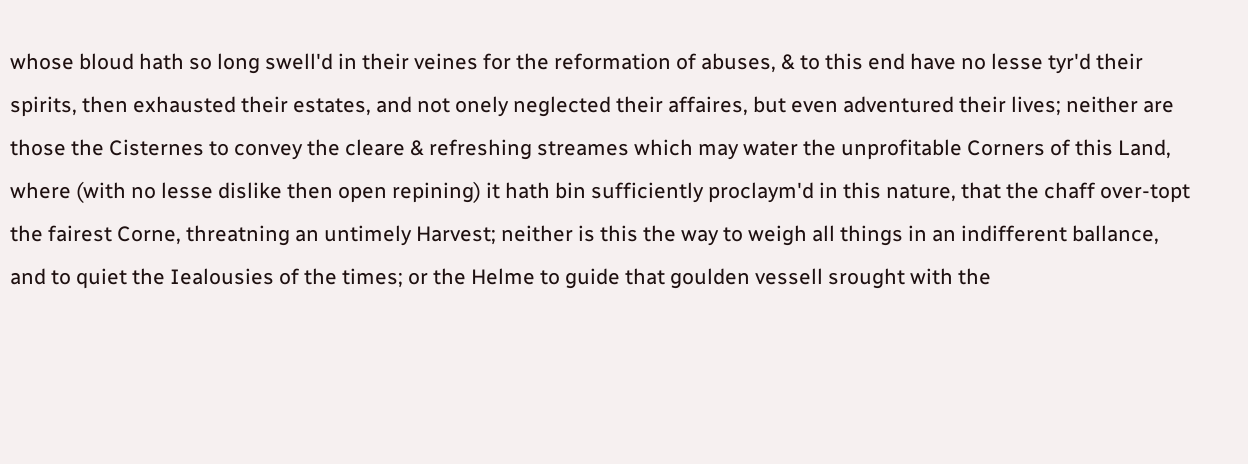whose bloud hath so long swell'd in their veines for the reformation of abuses, & to this end have no lesse tyr'd their spirits, then exhausted their estates, and not onely neglected their affaires, but even adventured their lives; neither are those the Cisternes to convey the cleare & refreshing streames which may water the unprofitable Corners of this Land, where (with no lesse dislike then open repining) it hath bin sufficiently proclaym'd in this nature, that the chaff over-topt the fairest Corne, threatning an untimely Harvest; neither is this the way to weigh all things in an indifferent ballance, and to quiet the Iealousies of the times; or the Helme to guide that goulden vessell srought with the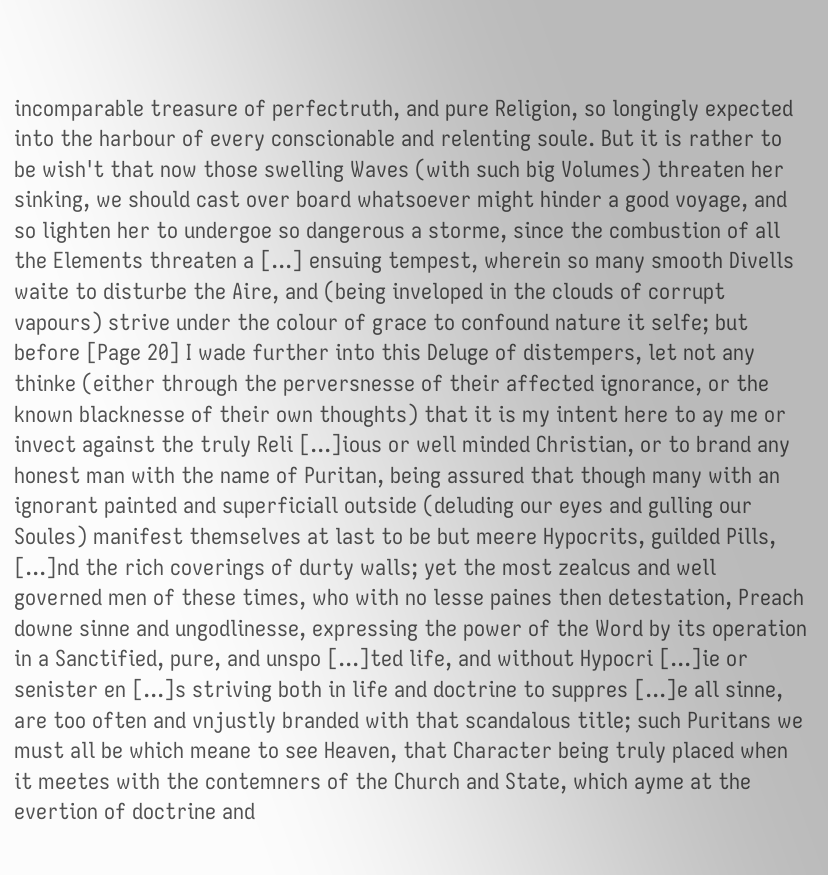incomparable treasure of perfectruth, and pure Religion, so longingly expected into the harbour of every conscionable and relenting soule. But it is rather to be wish't that now those swelling Waves (with such big Volumes) threaten her sinking, we should cast over board whatsoever might hinder a good voyage, and so lighten her to undergoe so dangerous a storme, since the combustion of all the Elements threaten a [...] ensuing tempest, wherein so many smooth Divells waite to disturbe the Aire, and (being inveloped in the clouds of corrupt vapours) strive under the colour of grace to confound nature it selfe; but before [Page 20] I wade further into this Deluge of distempers, let not any thinke (either through the perversnesse of their affected ignorance, or the known blacknesse of their own thoughts) that it is my intent here to ay me or invect against the truly Reli [...]ious or well minded Christian, or to brand any honest man with the name of Puritan, being assured that though many with an ignorant painted and superficiall outside (deluding our eyes and gulling our Soules) manifest themselves at last to be but meere Hypocrits, guilded Pills, [...]nd the rich coverings of durty walls; yet the most zealcus and well governed men of these times, who with no lesse paines then detestation, Preach downe sinne and ungodlinesse, expressing the power of the Word by its operation in a Sanctified, pure, and unspo [...]ted life, and without Hypocri [...]ie or senister en [...]s striving both in life and doctrine to suppres [...]e all sinne, are too often and vnjustly branded with that scandalous title; such Puritans we must all be which meane to see Heaven, that Character being truly placed when it meetes with the contemners of the Church and State, which ayme at the evertion of doctrine and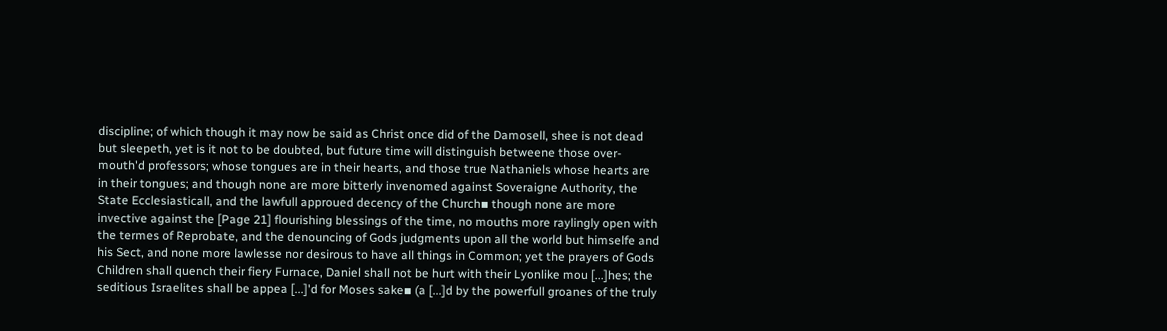discipline; of which though it may now be said as Christ once did of the Damosell, shee is not dead but sleepeth, yet is it not to be doubted, but future time will distinguish betweene those over-mouth'd professors; whose tongues are in their hearts, and those true Nathaniels whose hearts are in their tongues; and though none are more bitterly invenomed against Soveraigne Authority, the State Ecclesiasticall, and the lawfull approued decency of the Church▪ though none are more invective against the [Page 21] flourishing blessings of the time, no mouths more raylingly open with the termes of Reprobate, and the denouncing of Gods judgments upon all the world but himselfe and his Sect, and none more lawlesse nor desirous to have all things in Common; yet the prayers of Gods Children shall quench their fiery Furnace, Daniel shall not be hurt with their Lyonlike mou [...]hes; the seditious Israelites shall be appea [...]'d for Moses sake▪ (a [...]d by the powerfull groanes of the truly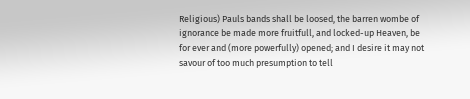Religious) Pauls bands shall be loosed, the barren wombe of ignorance be made more fruitfull, and locked-up Heaven, be for ever and (more powerfully) opened; and I desire it may not savour of too much presumption to tell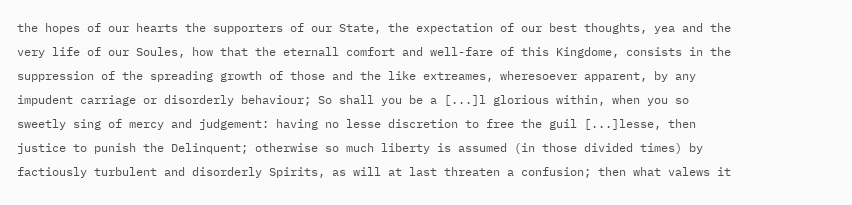the hopes of our hearts the supporters of our State, the expectation of our best thoughts, yea and the very life of our Soules, how that the eternall comfort and well-fare of this Kingdome, consists in the suppression of the spreading growth of those and the like extreames, wheresoever apparent, by any impudent carriage or disorderly behaviour; So shall you be a [...]l glorious within, when you so sweetly sing of mercy and judgement: having no lesse discretion to free the guil [...]lesse, then justice to punish the Delinquent; otherwise so much liberty is assumed (in those divided times) by factiously turbulent and disorderly Spirits, as will at last threaten a confusion; then what valews it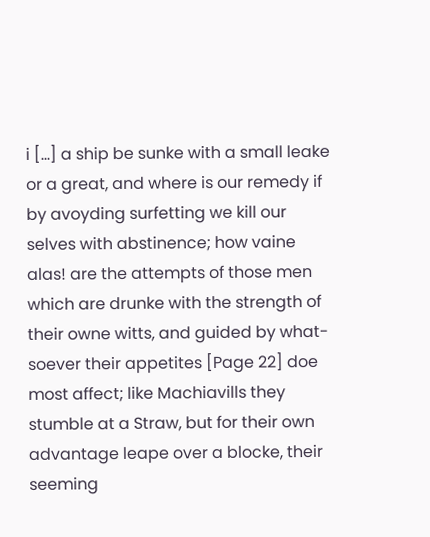i [...] a ship be sunke with a small leake or a great, and where is our remedy if by avoyding surfetting we kill our selves with abstinence; how vaine alas! are the attempts of those men which are drunke with the strength of their owne witts, and guided by what-soever their appetites [Page 22] doe most affect; like Machiavills they stumble at a Straw, but for their own advantage leape over a blocke, their seeming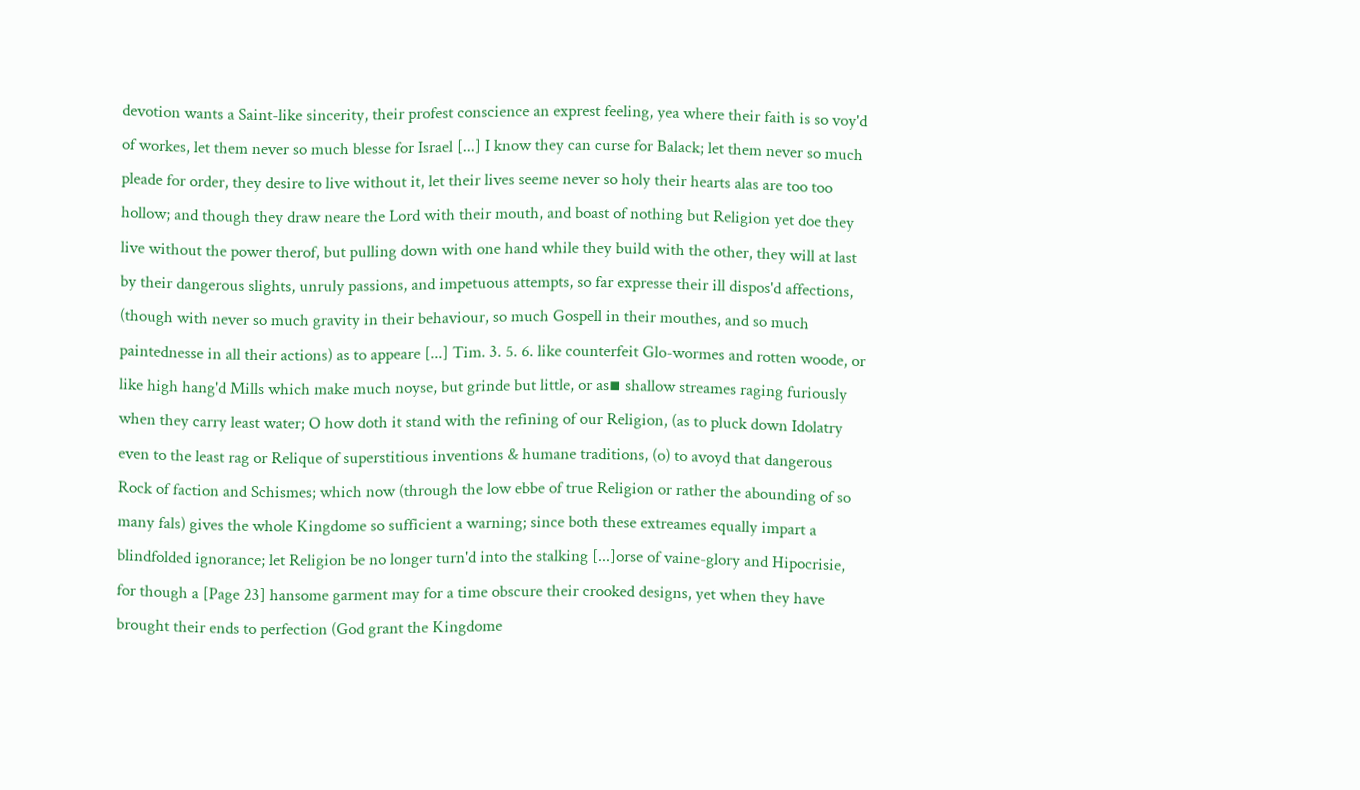devotion wants a Saint-like sincerity, their profest conscience an exprest feeling, yea where their faith is so voy'd of workes, let them never so much blesse for Israel [...] I know they can curse for Balack; let them never so much pleade for order, they desire to live without it, let their lives seeme never so holy their hearts alas are too too hollow; and though they draw neare the Lord with their mouth, and boast of nothing but Religion yet doe they live without the power therof, but pulling down with one hand while they build with the other, they will at last by their dangerous slights, unruly passions, and impetuous attempts, so far expresse their ill dispos'd affections, (though with never so much gravity in their behaviour, so much Gospell in their mouthes, and so much paintednesse in all their actions) as to appeare [...] Tim. 3. 5. 6. like counterfeit Glo-wormes and rotten woode, or like high hang'd Mills which make much noyse, but grinde but little, or as▪ shallow streames raging furiously when they carry least water; O how doth it stand with the refining of our Religion, (as to pluck down Idolatry even to the least rag or Relique of superstitious inventions & humane traditions, (o) to avoyd that dangerous Rock of faction and Schismes; which now (through the low ebbe of true Religion or rather the abounding of so many fals) gives the whole Kingdome so sufficient a warning; since both these extreames equally impart a blindfolded ignorance; let Religion be no longer turn'd into the stalking [...]orse of vaine-glory and Hipocrisie, for though a [Page 23] hansome garment may for a time obscure their crooked designs, yet when they have brought their ends to perfection (God grant the Kingdome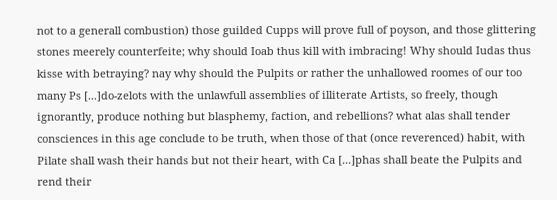not to a generall combustion) those guilded Cupps will prove full of poyson, and those glittering stones meerely counterfeite; why should Ioab thus kill with imbracing! Why should Iudas thus kisse with betraying? nay why should the Pulpits or rather the unhallowed roomes of our too many Ps [...]do-zelots with the unlawfull assemblies of illiterate Artists, so freely, though ignorantly, produce nothing but blasphemy, faction, and rebellions? what alas shall tender consciences in this age conclude to be truth, when those of that (once reverenced) habit, with Pilate shall wash their hands but not their heart, with Ca [...]phas shall beate the Pulpits and rend their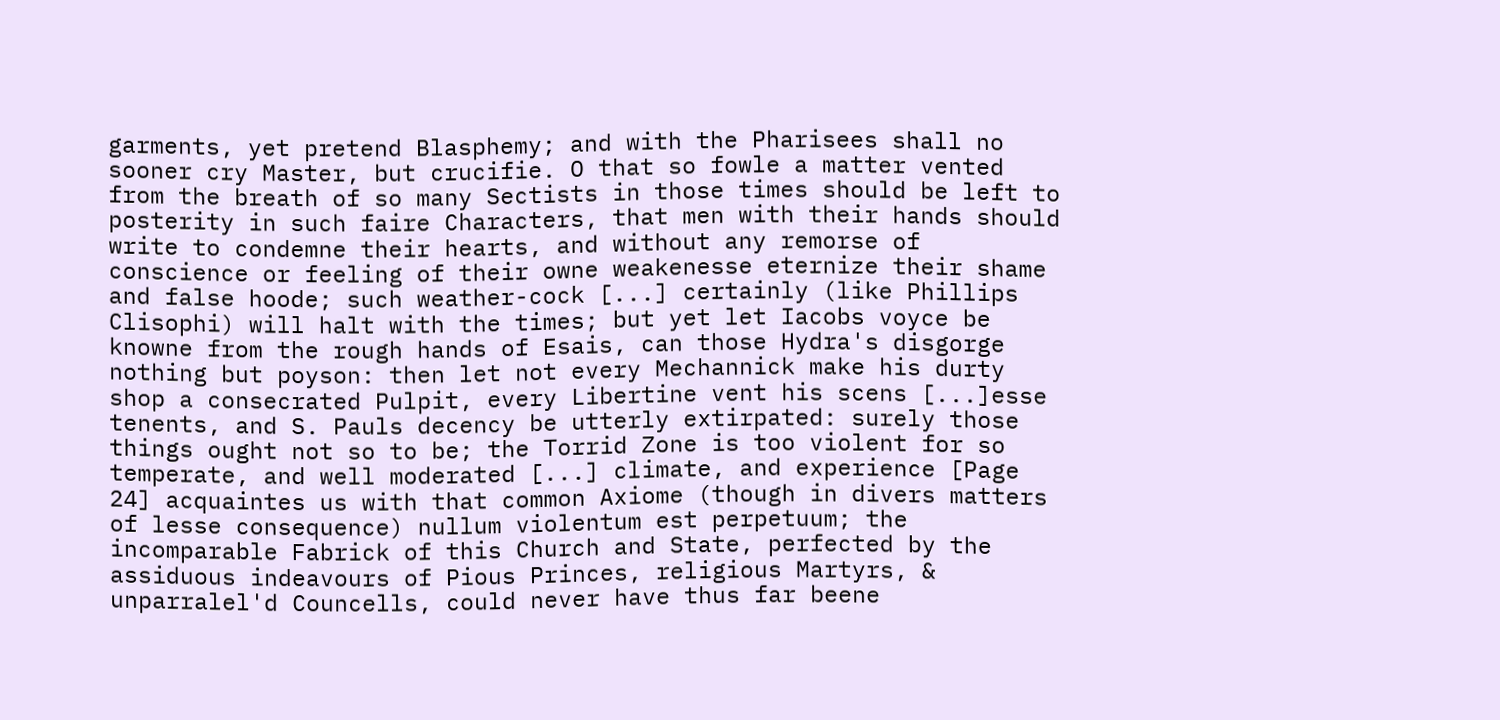garments, yet pretend Blasphemy; and with the Pharisees shall no sooner cry Master, but crucifie. O that so fowle a matter vented from the breath of so many Sectists in those times should be left to posterity in such faire Characters, that men with their hands should write to condemne their hearts, and without any remorse of conscience or feeling of their owne weakenesse eternize their shame and false hoode; such weather-cock [...] certainly (like Phillips Clisophi) will halt with the times; but yet let Iacobs voyce be knowne from the rough hands of Esais, can those Hydra's disgorge nothing but poyson: then let not every Mechannick make his durty shop a consecrated Pulpit, every Libertine vent his scens [...]esse tenents, and S. Pauls decency be utterly extirpated: surely those things ought not so to be; the Torrid Zone is too violent for so temperate, and well moderated [...] climate, and experience [Page 24] acquaintes us with that common Axiome (though in divers matters of lesse consequence) nullum violentum est perpetuum; the incomparable Fabrick of this Church and State, perfected by the assiduous indeavours of Pious Princes, religious Martyrs, & unparralel'd Councells, could never have thus far beene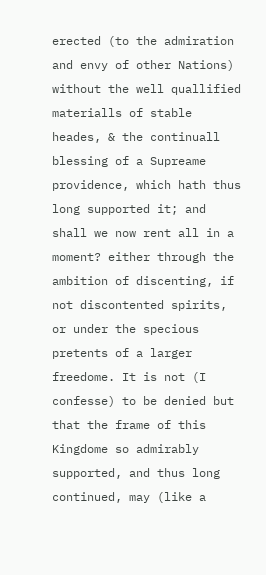erected (to the admiration and envy of other Nations) without the well quallified materialls of stable heades, & the continuall blessing of a Supreame providence, which hath thus long supported it; and shall we now rent all in a moment? either through the ambition of discenting, if not discontented spirits, or under the specious pretents of a larger freedome. It is not (I confesse) to be denied but that the frame of this Kingdome so admirably supported, and thus long continued, may (like a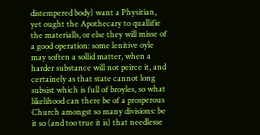distempered body) want a Physitian, yet ought the Apothecary to quallifie the materialls, or else they will misse of a good operation: some lenitive oyle may soften a sollid matter, when a harder substance will not peirce it, and certainely as that state cannot long subsist which is full of broyles, so what likelihood can there be of a prosperous Church amongst so many divisions: be it so (and too true it is) that needlesse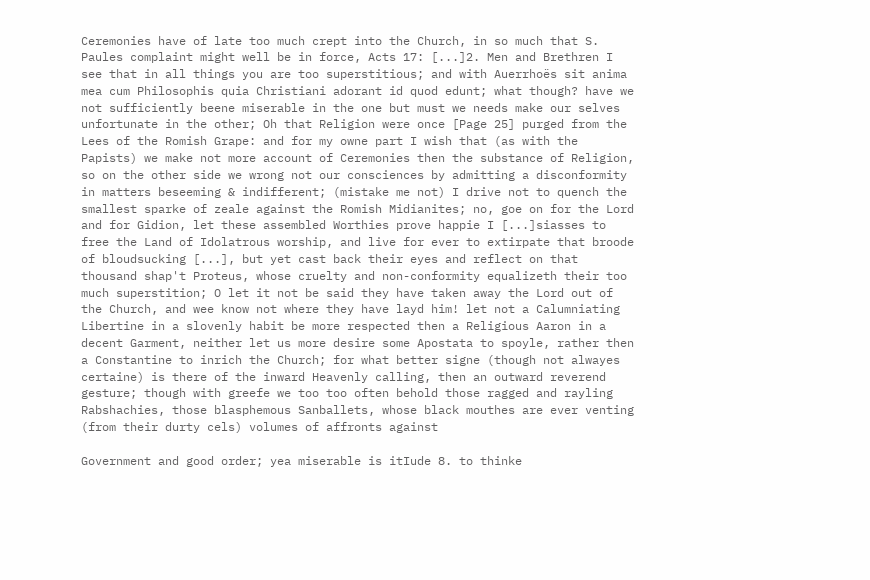Ceremonies have of late too much crept into the Church, in so much that S. Paules complaint might well be in force, Acts 17: [...]2. Men and Brethren I see that in all things you are too superstitious; and with Auerrhoës sit anima mea cum Philosophis quia Christiani adorant id quod edunt; what though? have we not sufficiently beene miserable in the one but must we needs make our selves unfortunate in the other; Oh that Religion were once [Page 25] purged from the Lees of the Romish Grape: and for my owne part I wish that (as with the Papists) we make not more account of Ceremonies then the substance of Religion, so on the other side we wrong not our consciences by admitting a disconformity in matters beseeming & indifferent; (mistake me not) I drive not to quench the smallest sparke of zeale against the Romish Midianites; no, goe on for the Lord and for Gidion, let these assembled Worthies prove happie I [...]siasses to free the Land of Idolatrous worship, and live for ever to extirpate that broode of bloudsucking [...], but yet cast back their eyes and reflect on that thousand shap't Proteus, whose cruelty and non-conformity equalizeth their too much superstition; O let it not be said they have taken away the Lord out of the Church, and wee know not where they have layd him! let not a Calumniating Libertine in a slovenly habit be more respected then a Religious Aaron in a decent Garment, neither let us more desire some Apostata to spoyle, rather then a Constantine to inrich the Church; for what better signe (though not alwayes certaine) is there of the inward Heavenly calling, then an outward reverend gesture; though with greefe we too too often behold those ragged and rayling Rabshachies, those blasphemous Sanballets, whose black mouthes are ever venting (from their durty cels) volumes of affronts against

Government and good order; yea miserable is itIude 8. to thinke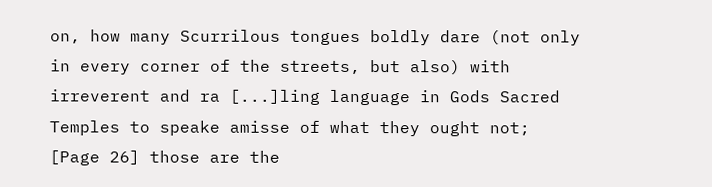on, how many Scurrilous tongues boldly dare (not only in every corner of the streets, but also) with irreverent and ra [...]ling language in Gods Sacred Temples to speake amisse of what they ought not; [Page 26] those are the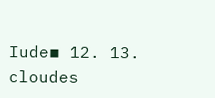Iude▪ 12. 13. cloudes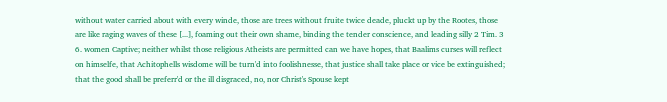without water carried about with every winde, those are trees without fruite twice deade, pluckt up by the Rootes, those are like raging waves of these [...], foaming out their own shame, binding the tender conscience, and leading silly 2 Tim. 3 6. women Captive; neither whilst those religious Atheists are permitted can we have hopes, that Baalims curses will reflect on himselfe, that Achitophells wisdome will be turn'd into foolishnesse, that justice shall take place or vice be extinguished; that the good shall be preferr'd or the ill disgraced, no, nor Christ's Spouse kept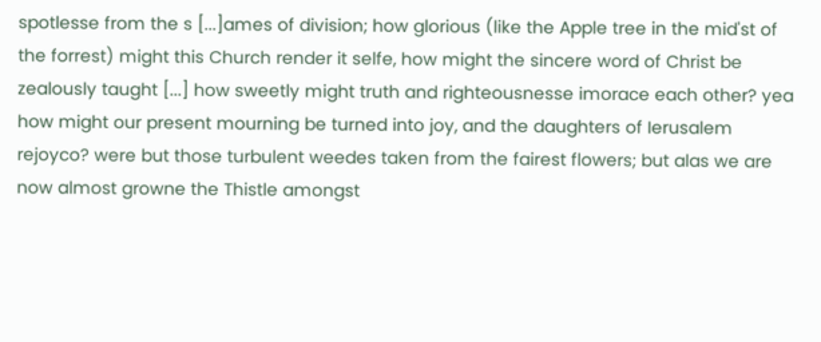spotlesse from the s [...]ames of division; how glorious (like the Apple tree in the mid'st of the forrest) might this Church render it selfe, how might the sincere word of Christ be zealously taught [...] how sweetly might truth and righteousnesse imorace each other? yea how might our present mourning be turned into joy, and the daughters of Ierusalem rejoyco? were but those turbulent weedes taken from the fairest flowers; but alas we are now almost growne the Thistle amongst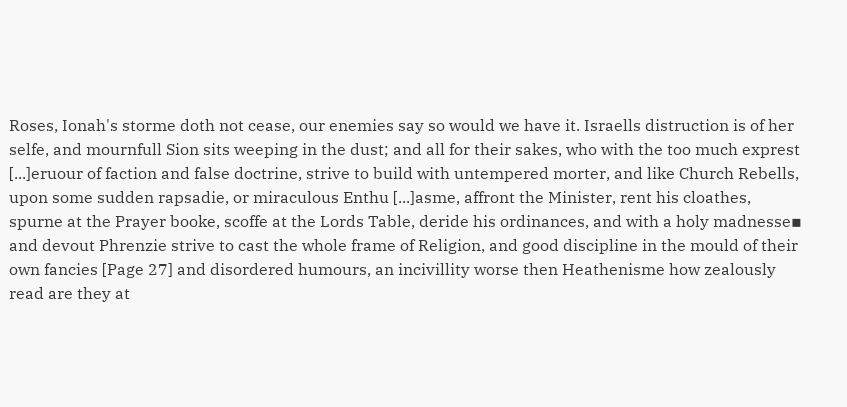Roses, Ionah's storme doth not cease, our enemies say so would we have it. Israells distruction is of her selfe, and mournfull Sion sits weeping in the dust; and all for their sakes, who with the too much exprest [...]eruour of faction and false doctrine, strive to build with untempered morter, and like Church Rebells, upon some sudden rapsadie, or miraculous Enthu [...]asme, affront the Minister, rent his cloathes, spurne at the Prayer booke, scoffe at the Lords Table, deride his ordinances, and with a holy madnesse▪ and devout Phrenzie strive to cast the whole frame of Religion, and good discipline in the mould of their own fancies [Page 27] and disordered humours, an incivillity worse then Heathenisme how zealously read are they at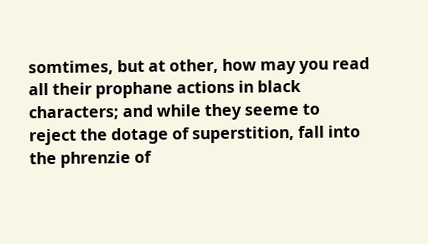somtimes, but at other, how may you read all their prophane actions in black characters; and while they seeme to reject the dotage of superstition, fall into the phrenzie of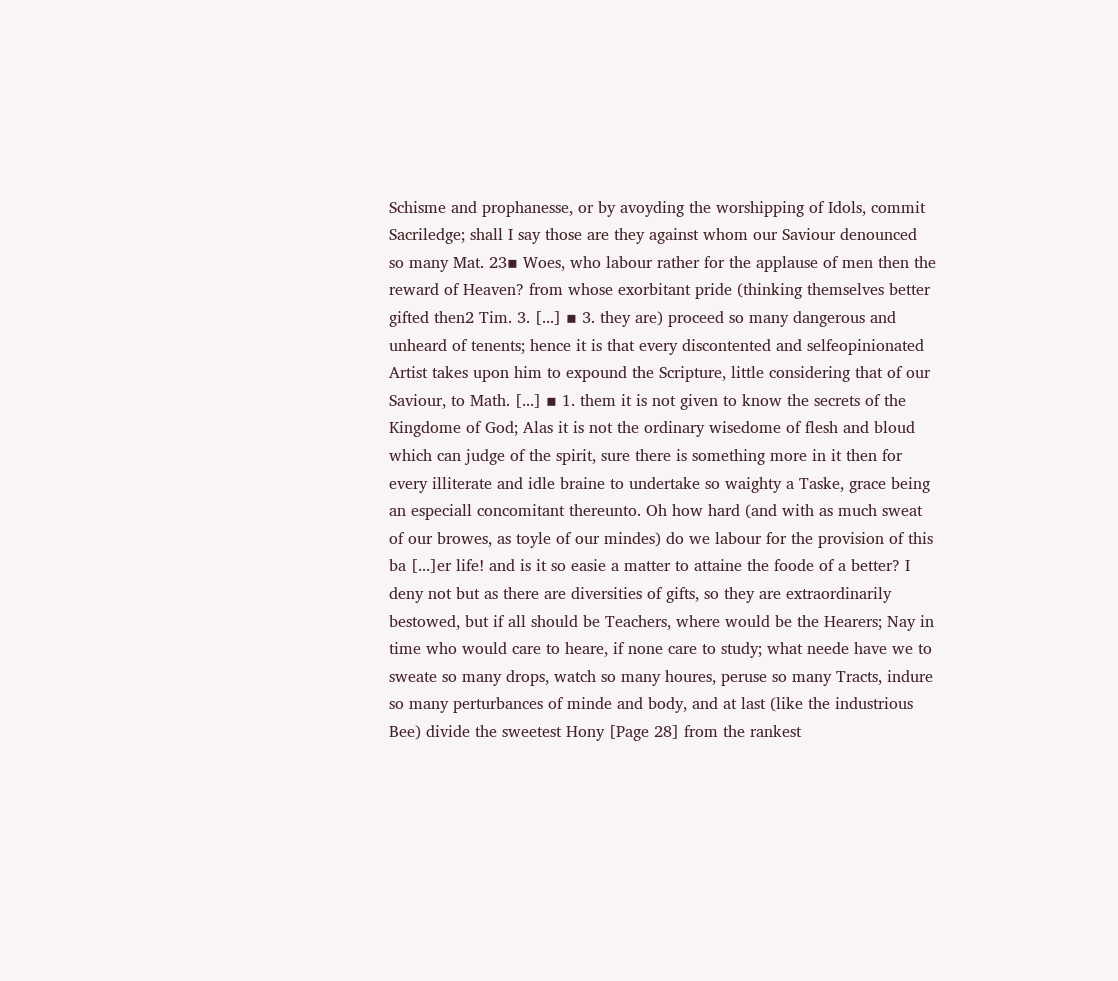Schisme and prophanesse, or by avoyding the worshipping of Idols, commit Sacriledge; shall I say those are they against whom our Saviour denounced so many Mat. 23▪ Woes, who labour rather for the applause of men then the reward of Heaven? from whose exorbitant pride (thinking themselves better gifted then2 Tim. 3. [...] ▪ 3. they are) proceed so many dangerous and unheard of tenents; hence it is that every discontented and selfeopinionated Artist takes upon him to expound the Scripture, little considering that of our Saviour, to Math. [...] ▪ 1. them it is not given to know the secrets of the Kingdome of God; Alas it is not the ordinary wisedome of flesh and bloud which can judge of the spirit, sure there is something more in it then for every illiterate and idle braine to undertake so waighty a Taske, grace being an especiall concomitant thereunto. Oh how hard (and with as much sweat of our browes, as toyle of our mindes) do we labour for the provision of this ba [...]er life! and is it so easie a matter to attaine the foode of a better? I deny not but as there are diversities of gifts, so they are extraordinarily bestowed, but if all should be Teachers, where would be the Hearers; Nay in time who would care to heare, if none care to study; what neede have we to sweate so many drops, watch so many houres, peruse so many Tracts, indure so many perturbances of minde and body, and at last (like the industrious Bee) divide the sweetest Hony [Page 28] from the rankest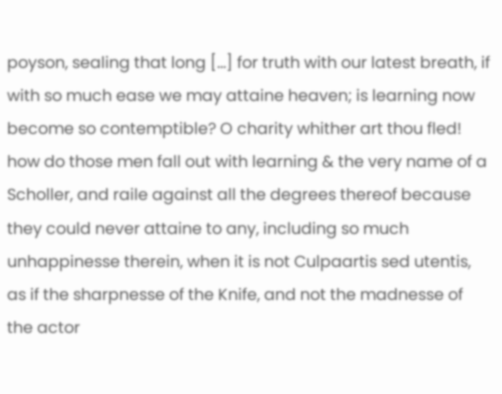poyson, sealing that long [...] for truth with our latest breath, if with so much ease we may attaine heaven; is learning now become so contemptible? O charity whither art thou fled! how do those men fall out with learning & the very name of a Scholler, and raile against all the degrees thereof because they could never attaine to any, including so much unhappinesse therein, when it is not Culpaartis sed utentis, as if the sharpnesse of the Knife, and not the madnesse of the actor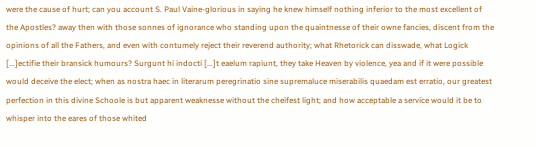were the cause of hurt; can you account S. Paul Vaine-glorious in saying he knew himself nothing inferior to the most excellent of the Apostles? away then with those sonnes of ignorance who standing upon the quaintnesse of their owne fancies, discent from the opinions of all the Fathers, and even with contumely reject their reverend authority; what Rhetorick can disswade, what Logick [...]ectifie their bransick humours? Surgunt hi indocti [...]t eaelum rapiunt, they take Heaven by violence, yea and if it were possible would deceive the elect; when as nostra haec in literarum peregrinatio sine supremaluce miserabilis quaedam est erratio, our greatest perfection in this divine Schoole is but apparent weaknesse without the cheifest light; and how acceptable a service would it be to whisper into the eares of those whited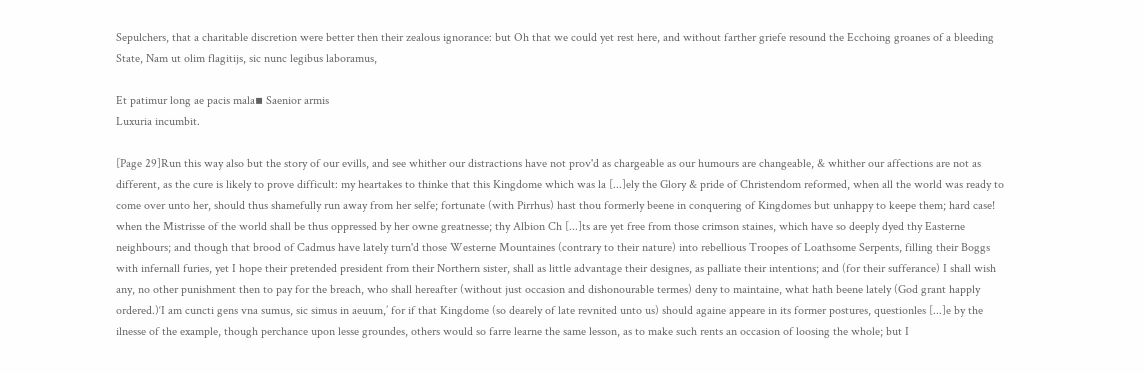Sepulchers, that a charitable discretion were better then their zealous ignorance: but Oh that we could yet rest here, and without farther griefe resound the Ecchoing groanes of a bleeding State, Nam ut olim flagitijs, sic nunc legibus laboramus,

Et patimur long ae pacis mala▪ Saenior armis
Luxuria incumbit.

[Page 29]Run this way also but the story of our evills, and see whither our distractions have not prov'd as chargeable as our humours are changeable, & whither our affections are not as different, as the cure is likely to prove difficult: my heartakes to thinke that this Kingdome which was la [...]ely the Glory & pride of Christendom reformed, when all the world was ready to come over unto her, should thus shamefully run away from her selfe; fortunate (with Pirrhus) hast thou formerly beene in conquering of Kingdomes but unhappy to keepe them; hard case! when the Mistrisse of the world shall be thus oppressed by her owne greatnesse; thy Albion Ch [...]ts are yet free from those crimson staines, which have so deeply dyed thy Easterne neighbours; and though that brood of Cadmus have lately turn'd those Westerne Mountaines (contrary to their nature) into rebellious Troopes of Loathsome Serpents, filling their Boggs with infernall furies, yet I hope their pretended president from their Northern sister, shall as little advantage their designes, as palliate their intentions; and (for their sufferance) I shall wish any, no other punishment then to pay for the breach, who shall hereafter (without just occasion and dishonourable termes) deny to maintaine, what hath beene lately (God grant happly ordered.)‘I am cuncti gens vna sumus, sic simus in aeuum,’ for if that Kingdome (so dearely of late revnited unto us) should againe appeare in its former postures, questionles [...]e by the ilnesse of the example, though perchance upon lesse groundes, others would so farre learne the same lesson, as to make such rents an occasion of loosing the whole; but I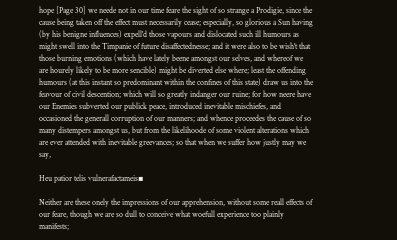hope [Page 30] we neede not in our time feare the sight of so strange a Prodigie, since the cause being taken off the effect must necessarily cease; especially, so glorious a Sun having (by his benigne influences) expell'd those vapours and dislocated such ill humours as might swell into the Timpanie of future disaffectednesse; and it were also to be wish't that those burning emotions (which have lately beene amongst our selves, and whereof we are hourely likely to be more sencible) might be diverted else where; least the offending humours (at this instant so predominant within the confines of this state) draw us into the feavour of civil descention; which will so greatly indanger our ruine; for how neere have our Enemies subverted our publick peace, introduced inevitable mischiefes, and occasioned the generall corruption of our manners; and whence proceedes the cause of so many distempers amongst us, but from the likelihoode of some violent alterations which are ever attended with inevitable greevances; so that when we suffer how justly may we say,

Heu patior telis vulnerafactameis▪

Neither are these onely the impressions of our apprehension, without some reall effects of our feare, though we are so dull to conceive what woefull experience too plainly manifests;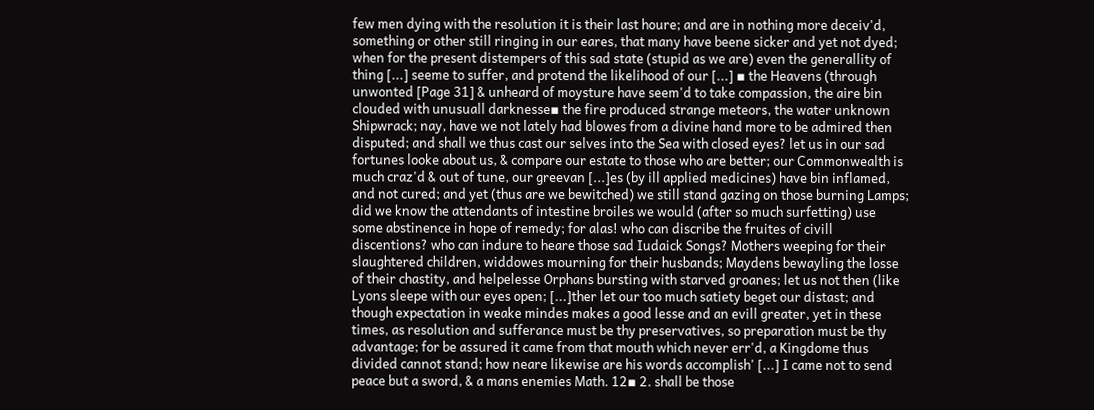few men dying with the resolution it is their last houre; and are in nothing more deceiv'd, something or other still ringing in our eares, that many have beene sicker and yet not dyed; when for the present distempers of this sad state (stupid as we are) even the generallity of thing [...] seeme to suffer, and protend the likelihood of our [...] ▪ the Heavens (through unwonted [Page 31] & unheard of moysture have seem'd to take compassion, the aire bin clouded with unusuall darknesse▪ the fire produced strange meteors, the water unknown Shipwrack; nay, have we not lately had blowes from a divine hand more to be admired then disputed; and shall we thus cast our selves into the Sea with closed eyes? let us in our sad fortunes looke about us, & compare our estate to those who are better; our Commonwealth is much craz'd & out of tune, our greevan [...]es (by ill applied medicines) have bin inflamed, and not cured; and yet (thus are we bewitched) we still stand gazing on those burning Lamps; did we know the attendants of intestine broiles we would (after so much surfetting) use some abstinence in hope of remedy; for alas! who can discribe the fruites of civill discentions? who can indure to heare those sad Iudaick Songs? Mothers weeping for their slaughtered children, widdowes mourning for their husbands; Maydens bewayling the losse of their chastity, and helpelesse Orphans bursting with starved groanes; let us not then (like Lyons sleepe with our eyes open; [...]ther let our too much satiety beget our distast; and though expectation in weake mindes makes a good lesse and an evill greater, yet in these times, as resolution and sufferance must be thy preservatives, so preparation must be thy advantage; for be assured it came from that mouth which never err'd, a Kingdome thus divided cannot stand; how neare likewise are his words accomplish' [...] I came not to send peace but a sword, & a mans enemies Math. 12▪ 2. shall be those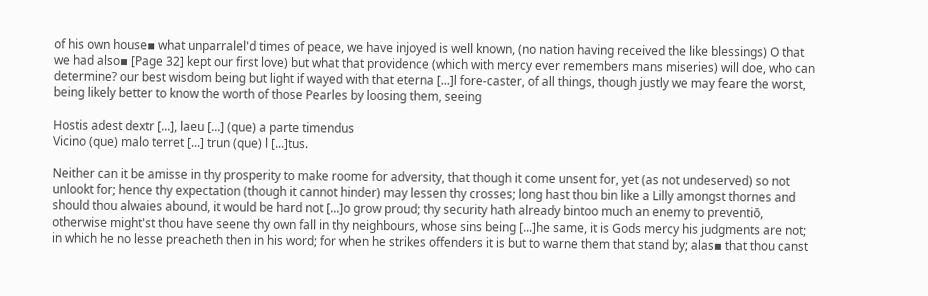of his own house▪ what unparralel'd times of peace, we have injoyed is well known, (no nation having received the like blessings) O that we had also▪ [Page 32] kept our first love) but what that providence (which with mercy ever remembers mans miseries) will doe, who can determine? our best wisdom being but light if wayed with that eterna [...]l fore-caster, of all things, though justly we may feare the worst, being likely better to know the worth of those Pearles by loosing them, seeing

Hostis adest dextr [...], laeu [...] (que) a parte timendus
Vicino (que) malo terret [...] trun (que) l [...]tus.

Neither can it be amisse in thy prosperity to make roome for adversity, that though it come unsent for, yet (as not undeserved) so not unlookt for; hence thy expectation (though it cannot hinder) may lessen thy crosses; long hast thou bin like a Lilly amongst thornes and should thou alwaies abound, it would be hard not [...]o grow proud; thy security hath already bintoo much an enemy to preventiō, otherwise might'st thou have seene thy own fall in thy neighbours, whose sins being [...]he same, it is Gods mercy his judgments are not; in which he no lesse preacheth then in his word; for when he strikes offenders it is but to warne them that stand by; alas▪ that thou canst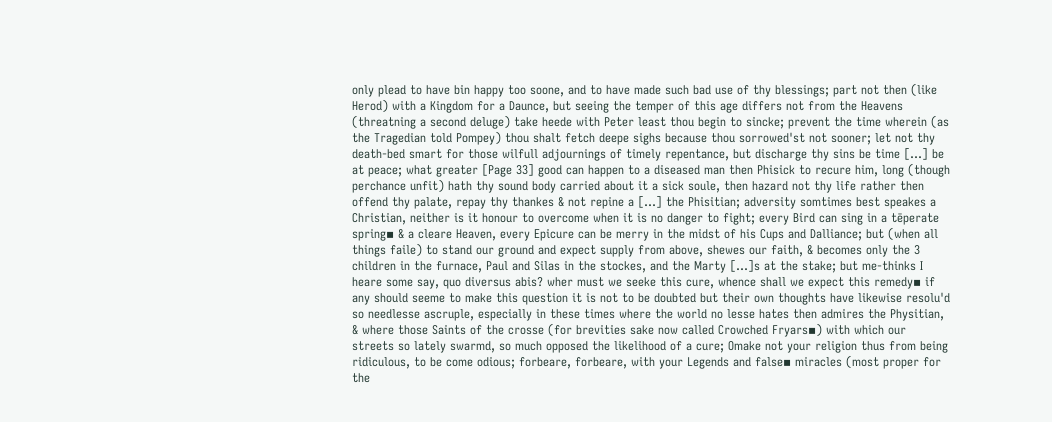only plead to have bin happy too soone, and to have made such bad use of thy blessings; part not then (like Herod) with a Kingdom for a Daunce, but seeing the temper of this age differs not from the Heavens (threatning a second deluge) take heede with Peter least thou begin to sincke; prevent the time wherein (as the Tragedian told Pompey) thou shalt fetch deepe sighs because thou sorrowed'st not sooner; let not thy death-bed smart for those wilfull adjournings of timely repentance, but discharge thy sins be time [...] be at peace; what greater [Page 33] good can happen to a diseased man then Phisick to recure him, long (though perchance unfit) hath thy sound body carried about it a sick soule, then hazard not thy life rather then offend thy palate, repay thy thankes & not repine a [...] the Phisitian; adversity somtimes best speakes a Christian, neither is it honour to overcome when it is no danger to fight; every Bird can sing in a tēperate spring▪ & a cleare Heaven, every Epicure can be merry in the midst of his Cups and Dalliance; but (when all things faile) to stand our ground and expect supply from above, shewes our faith, & becomes only the 3 children in the furnace, Paul and Silas in the stockes, and the Marty [...]s at the stake; but me-thinks I heare some say, quo diversus abis? wher must we seeke this cure, whence shall we expect this remedy▪ if any should seeme to make this question it is not to be doubted but their own thoughts have likewise resolu'd so needlesse ascruple, especially in these times where the world no lesse hates then admires the Physitian, & where those Saints of the crosse (for brevities sake now called Crowched Fryars▪) with which our streets so lately swarmd, so much opposed the likelihood of a cure; Omake not your religion thus from being ridiculous, to be come odious; forbeare, forbeare, with your Legends and false▪ miracles (most proper for the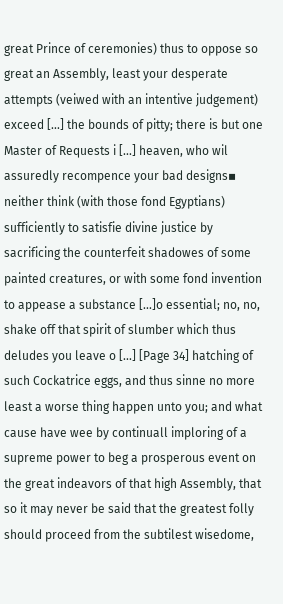great Prince of ceremonies) thus to oppose so great an Assembly, least your desperate attempts (veiwed with an intentive judgement) exceed [...] the bounds of pitty; there is but one Master of Requests i [...] heaven, who wil assuredly recompence your bad designs▪ neither think (with those fond Egyptians) sufficiently to satisfie divine justice by sacrificing the counterfeit shadowes of some painted creatures, or with some fond invention to appease a substance [...]o essential; no, no, shake off that spirit of slumber which thus deludes you leave o [...] [Page 34] hatching of such Cockatrice eggs, and thus sinne no more least a worse thing happen unto you; and what cause have wee by continuall imploring of a supreme power to beg a prosperous event on the great indeavors of that high Assembly, that so it may never be said that the greatest folly should proceed from the subtilest wisedome,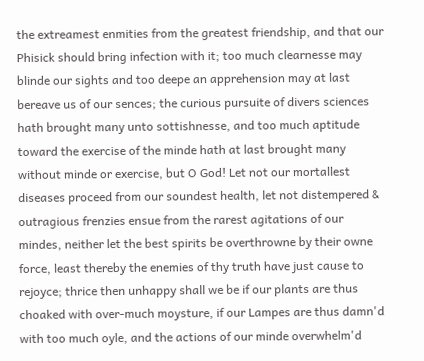the extreamest enmities from the greatest friendship, and that our Phisick should bring infection with it; too much clearnesse may blinde our sights and too deepe an apprehension may at last bereave us of our sences; the curious pursuite of divers sciences hath brought many unto sottishnesse, and too much aptitude toward the exercise of the minde hath at last brought many without minde or exercise, but O God! Let not our mortallest diseases proceed from our soundest health, let not distempered & outragious frenzies ensue from the rarest agitations of our mindes, neither let the best spirits be overthrowne by their owne force, least thereby the enemies of thy truth have just cause to rejoyce; thrice then unhappy shall we be if our plants are thus choaked with over-much moysture, if our Lampes are thus damn'd with too much oyle, and the actions of our minde overwhelm'd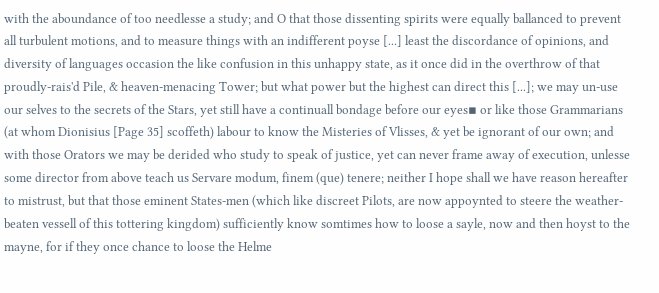with the aboundance of too needlesse a study; and O that those dissenting spirits were equally ballanced to prevent all turbulent motions, and to measure things with an indifferent poyse [...] least the discordance of opinions, and diversity of languages occasion the like confusion in this unhappy state, as it once did in the overthrow of that proudly-rais'd Pile, & heaven-menacing Tower; but what power but the highest can direct this [...]; we may un-use our selves to the secrets of the Stars, yet still have a continuall bondage before our eyes▪ or like those Grammarians (at whom Dionisius [Page 35] scoffeth) labour to know the Misteries of Vlisses, & yet be ignorant of our own; and with those Orators we may be derided who study to speak of justice, yet can never frame away of execution, unlesse some director from above teach us Servare modum, finem (que) tenere; neither I hope shall we have reason hereafter to mistrust, but that those eminent States-men (which like discreet Pilots, are now appoynted to steere the weather-beaten vessell of this tottering kingdom) sufficiently know somtimes how to loose a sayle, now and then hoyst to the mayne, for if they once chance to loose the Helme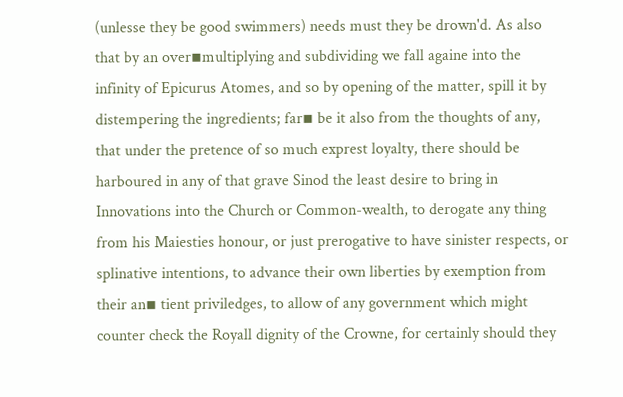(unlesse they be good swimmers) needs must they be drown'd. As also that by an over▪multiplying and subdividing we fall againe into the infinity of Epicurus Atomes, and so by opening of the matter, spill it by distempering the ingredients; far▪ be it also from the thoughts of any, that under the pretence of so much exprest loyalty, there should be harboured in any of that grave Sinod the least desire to bring in Innovations into the Church or Common-wealth, to derogate any thing from his Maiesties honour, or just prerogative to have sinister respects, or splinative intentions, to advance their own liberties by exemption from their an▪ tient priviledges, to allow of any government which might counter check the Royall dignity of the Crowne, for certainly should they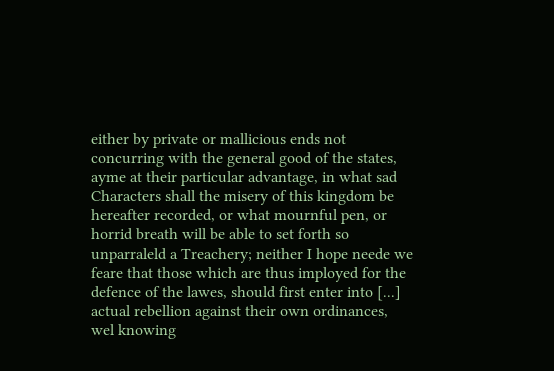either by private or mallicious ends not concurring with the general good of the states, ayme at their particular advantage, in what sad Characters shall the misery of this kingdom be hereafter recorded, or what mournful pen, or horrid breath will be able to set forth so unparraleld a Treachery; neither I hope neede we feare that those which are thus imployed for the defence of the lawes, should first enter into [...] actual rebellion against their own ordinances, wel knowing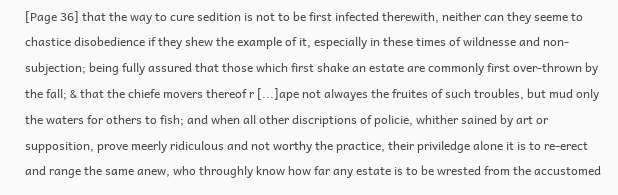[Page 36] that the way to cure sedition is not to be first infected therewith, neither can they seeme to chastice disobedience if they shew the example of it, especially in these times of wildnesse and non-subjection; being fully assured that those which first shake an estate are commonly first over-thrown by the fall; & that the chiefe movers thereof r [...]ape not alwayes the fruites of such troubles, but mud only the waters for others to fish; and when all other discriptions of policie, whither sained by art or supposition, prove meerly ridiculous and not worthy the practice, their priviledge alone it is to re-erect and range the same anew, who throughly know how far any estate is to be wrested from the accustomed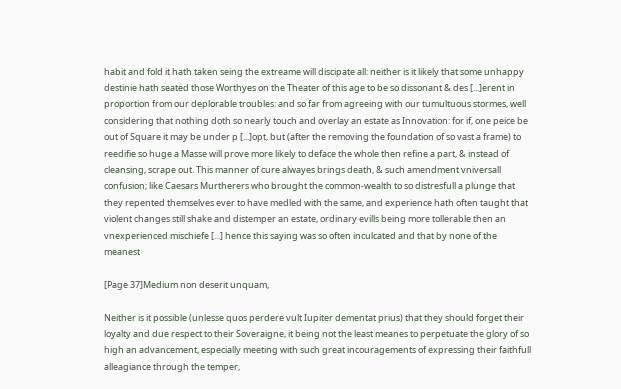habit and fold it hath taken seing the extreame will discipate all: neither is it likely that some unhappy destinie hath seated those Worthyes on the Theater of this age to be so dissonant & des [...]erent in proportion from our deplorable troubles: and so far from agreeing with our tumultuous stormes, well considering that nothing doth so nearly touch and overlay an estate as Innovation: for if, one peice be out of Square it may be under p [...]opt, but (after the removing the foundation of so vast a frame) to reedifie so huge a Masse will prove more likely to deface the whole then refine a part, & instead of cleansing, scrape out. This manner of cure alwayes brings death, & such amendment vniversall confusion; like Caesars Murtherers who brought the common-wealth to so distresfull a plunge that they repented themselves ever to have medled with the same, and experience hath often taught that violent changes still shake and distemper an estate, ordinary evills being more tollerable then an vnexperienced mischiefe [...] hence this saying was so often inculcated and that by none of the meanest

[Page 37]Medium non deserit unquam,

Neither is it possible (unlesse quos perdere vult Iupiter dementat prius) that they should forget their loyalty and due respect to their Soveraigne, it being not the least meanes to perpetuate the glory of so high an advancement, especially meeting with such great incouragements of expressing their faithfull alleagiance through the temper,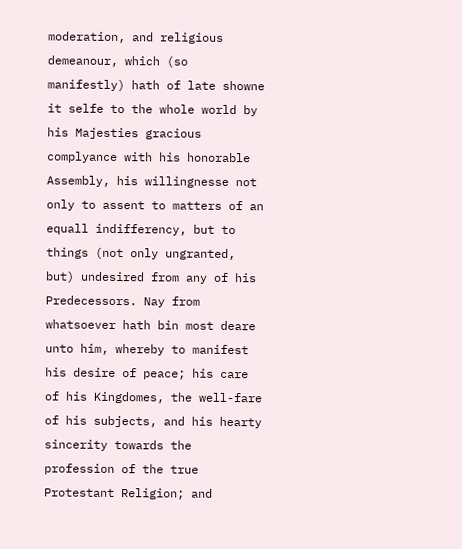moderation, and religious demeanour, which (so manifestly) hath of late showne it selfe to the whole world by his Majesties gracious complyance with his honorable Assembly, his willingnesse not only to assent to matters of an equall indifferency, but to things (not only ungranted, but) undesired from any of his Predecessors. Nay from whatsoever hath bin most deare unto him, whereby to manifest his desire of peace; his care of his Kingdomes, the well-fare of his subjects, and his hearty sincerity towards the profession of the true Protestant Religion; and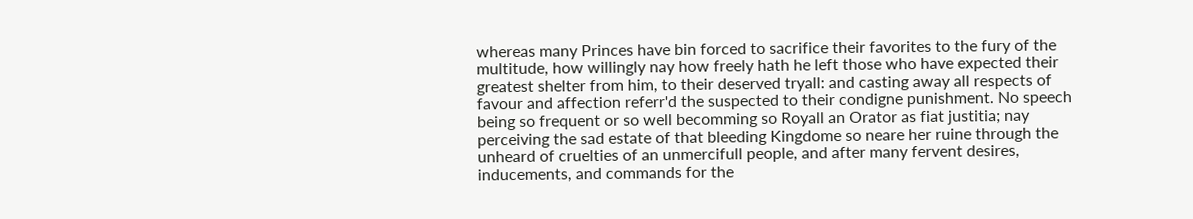whereas many Princes have bin forced to sacrifice their favorites to the fury of the multitude, how willingly nay how freely hath he left those who have expected their greatest shelter from him, to their deserved tryall: and casting away all respects of favour and affection referr'd the suspected to their condigne punishment. No speech being so frequent or so well becomming so Royall an Orator as fiat justitia; nay perceiving the sad estate of that bleeding Kingdome so neare her ruine through the unheard of cruelties of an unmercifull people, and after many fervent desires, inducements, and commands for the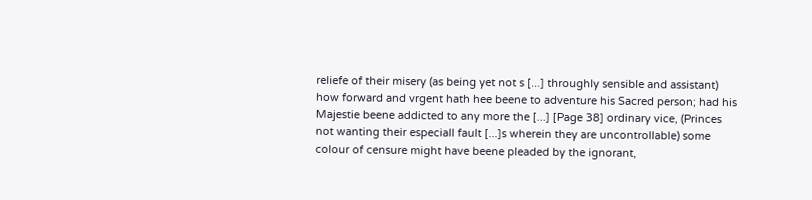reliefe of their misery (as being yet not s [...] throughly sensible and assistant) how forward and vrgent hath hee beene to adventure his Sacred person; had his Majestie beene addicted to any more the [...] [Page 38] ordinary vice, (Princes not wanting their especiall fault [...]s wherein they are uncontrollable) some colour of censure might have beene pleaded by the ignorant,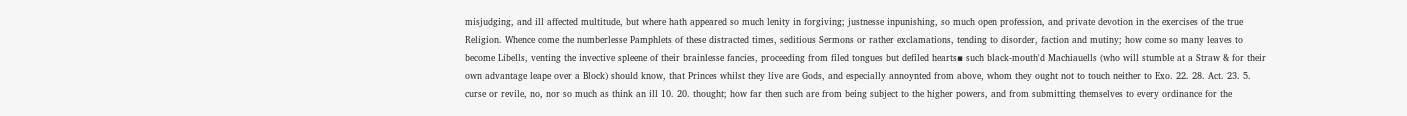misjudging, and ill affected multitude, but where hath appeared so much lenity in forgiving; justnesse inpunishing, so much open profession, and private devotion in the exercises of the true Religion. Whence come the numberlesse Pamphlets of these distracted times, seditious Sermons or rather exclamations, tending to disorder, faction and mutiny; how come so many leaves to become Libells, venting the invective spleene of their brainlesse fancies, proceeding from filed tongues but defiled hearts▪ such black-mouth'd Machiauells (who will stumble at a Straw & for their own advantage leape over a Block) should know, that Princes whilst they live are Gods, and especially annoynted from above, whom they ought not to touch neither to Exo. 22. 28. Act. 23. 5. curse or revile, no, nor so much as think an ill 10. 20. thought; how far then such are from being subject to the higher powers, and from submitting themselves to every ordinance for the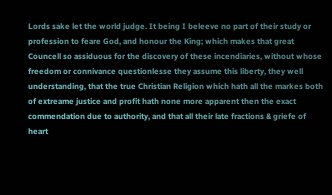Lords sake let the world judge. It being I beleeve no part of their study or profession to feare God, and honour the King; which makes that great Councell so assiduous for the discovery of these incendiaries, without whose freedom or connivance questionlesse they assume this liberty, they well understanding, that the true Christian Religion which hath all the markes both of extreame justice and profit hath none more apparent then the exact commendation due to authority, and that all their late fractions & griefe of heart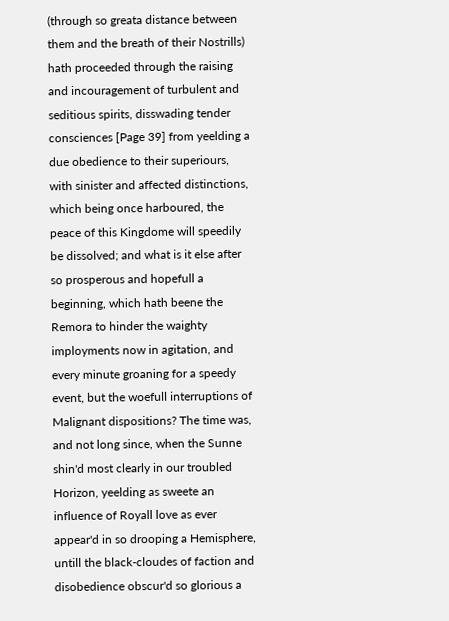(through so greata distance between them and the breath of their Nostrills) hath proceeded through the raising and incouragement of turbulent and seditious spirits, disswading tender consciences [Page 39] from yeelding a due obedience to their superiours, with sinister and affected distinctions, which being once harboured, the peace of this Kingdome will speedily be dissolved; and what is it else after so prosperous and hopefull a beginning, which hath beene the Remora to hinder the waighty imployments now in agitation, and every minute groaning for a speedy event, but the woefull interruptions of Malignant dispositions? The time was, and not long since, when the Sunne shin'd most clearly in our troubled Horizon, yeelding as sweete an influence of Royall love as ever appear'd in so drooping a Hemisphere, untill the black-cloudes of faction and disobedience obscur'd so glorious a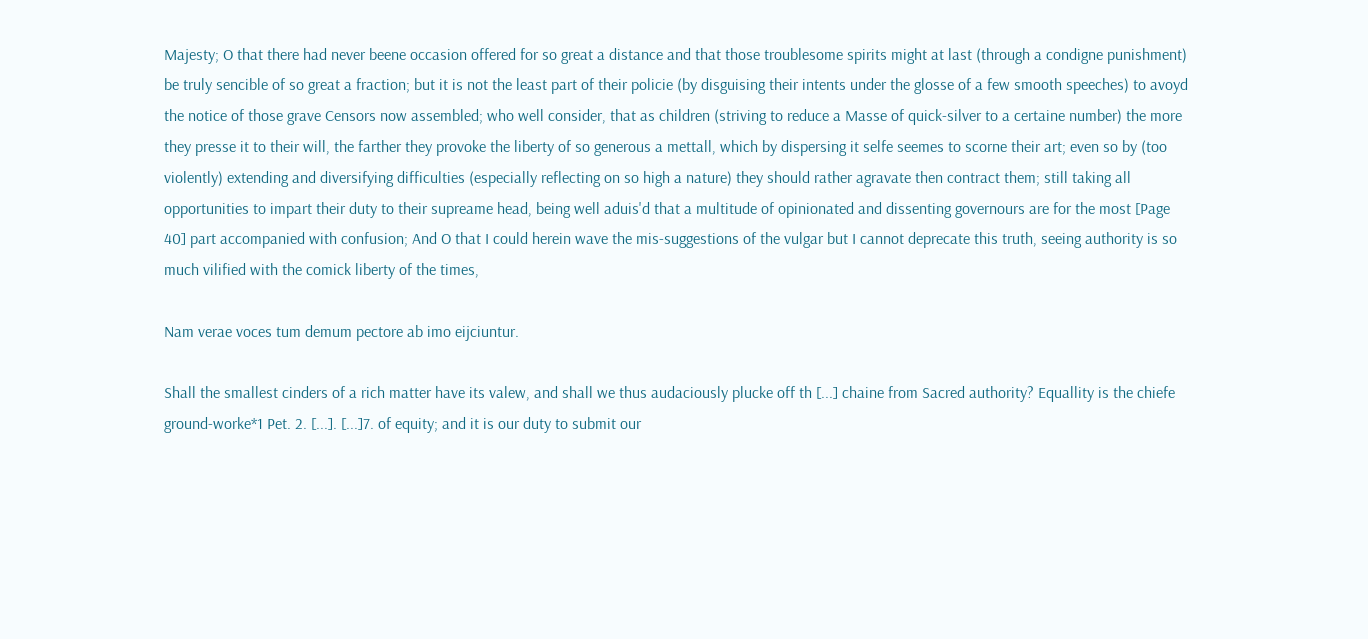Majesty; O that there had never beene occasion offered for so great a distance and that those troublesome spirits might at last (through a condigne punishment) be truly sencible of so great a fraction; but it is not the least part of their policie (by disguising their intents under the glosse of a few smooth speeches) to avoyd the notice of those grave Censors now assembled; who well consider, that as children (striving to reduce a Masse of quick-silver to a certaine number) the more they presse it to their will, the farther they provoke the liberty of so generous a mettall, which by dispersing it selfe seemes to scorne their art; even so by (too violently) extending and diversifying difficulties (especially reflecting on so high a nature) they should rather agravate then contract them; still taking all opportunities to impart their duty to their supreame head, being well aduis'd that a multitude of opinionated and dissenting governours are for the most [Page 40] part accompanied with confusion; And O that I could herein wave the mis-suggestions of the vulgar but I cannot deprecate this truth, seeing authority is so much vilified with the comick liberty of the times,

Nam verae voces tum demum pectore ab imo eijciuntur.

Shall the smallest cinders of a rich matter have its valew, and shall we thus audaciously plucke off th [...] chaine from Sacred authority? Equallity is the chiefe ground-worke*1 Pet. 2. [...]. [...]7. of equity; and it is our duty to submit our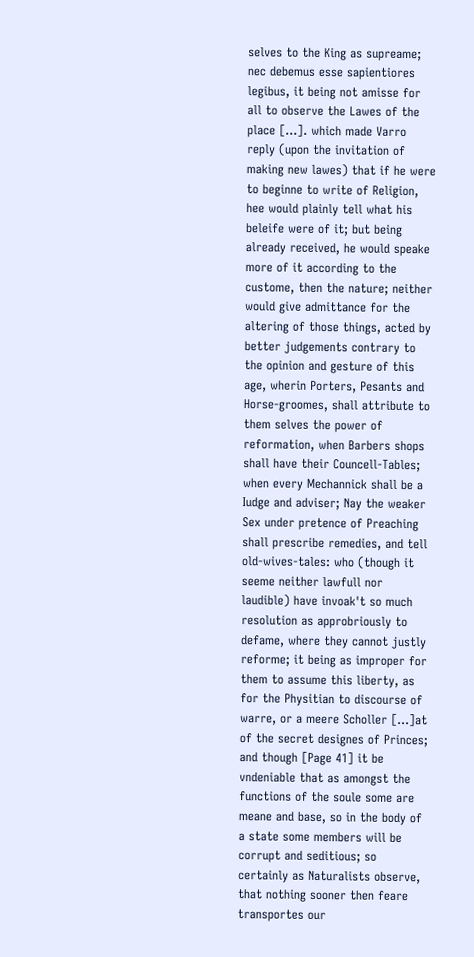selves to the King as supreame; nec debemus esse sapientiores legibus, it being not amisse for all to observe the Lawes of the place [...]. which made Varro reply (upon the invitation of making new lawes) that if he were to beginne to write of Religion, hee would plainly tell what his beleife were of it; but being already received, he would speake more of it according to the custome, then the nature; neither would give admittance for the altering of those things, acted by better judgements contrary to the opinion and gesture of this age, wherin Porters, Pesants and Horse-groomes, shall attribute to them selves the power of reformation, when Barbers shops shall have their Councell-Tables; when every Mechannick shall be a Iudge and adviser; Nay the weaker Sex under pretence of Preaching shall prescribe remedies, and tell old-wives-tales: who (though it seeme neither lawfull nor laudible) have invoak't so much resolution as approbriously to defame, where they cannot justly reforme; it being as improper for them to assume this liberty, as for the Physitian to discourse of warre, or a meere Scholler [...]at of the secret designes of Princes; and though [Page 41] it be vndeniable that as amongst the functions of the soule some are meane and base, so in the body of a state some members will be corrupt and seditious; so certainly as Naturalists observe, that nothing sooner then feare transportes our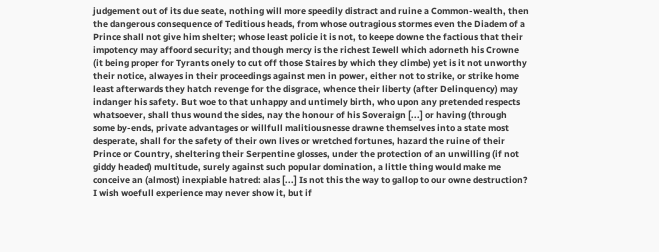judgement out of its due seate, nothing will more speedily distract and ruine a Common-wealth, then the dangerous consequence of Teditious heads, from whose outragious stormes even the Diadem of a Prince shall not give him shelter; whose least policie it is not, to keepe downe the factious that their impotency may affoord security; and though mercy is the richest Iewell which adorneth his Crowne (it being proper for Tyrants onely to cut off those Staires by which they climbe) yet is it not unworthy their notice, alwayes in their proceedings against men in power, either not to strike, or strike home least afterwards they hatch revenge for the disgrace, whence their liberty (after Delinquency) may indanger his safety. But woe to that unhappy and untimely birth, who upon any pretended respects whatsoever, shall thus wound the sides, nay the honour of his Soveraign [...] or having (through some by-ends, private advantages or willfull malitiousnesse drawne themselves into a state most desperate, shall for the safety of their own lives or wretched fortunes, hazard the ruine of their Prince or Country, sheltering their Serpentine glosses, under the protection of an unwilling (if not giddy headed) multitude, surely against such popular domination, a little thing would make me conceive an (almost) inexpiable hatred: alas [...] Is not this the way to gallop to our owne destruction? I wish woefull experience may never show it, but if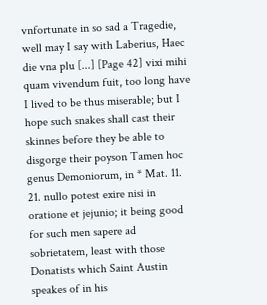vnfortunate in so sad a Tragedie, well may I say with Laberius, Haec die vna plu [...] [Page 42] vixi mihi quam vivendum fuit, too long have I lived to be thus miserable; but I hope such snakes shall cast their skinnes before they be able to disgorge their poyson Tamen hoc genus Demoniorum, in * Mat. 11. 21. nullo potest exire nisi in oratione et jejunio; it being good for such men sapere ad sobrietatem, least with those Donatists which Saint Austin speakes of in his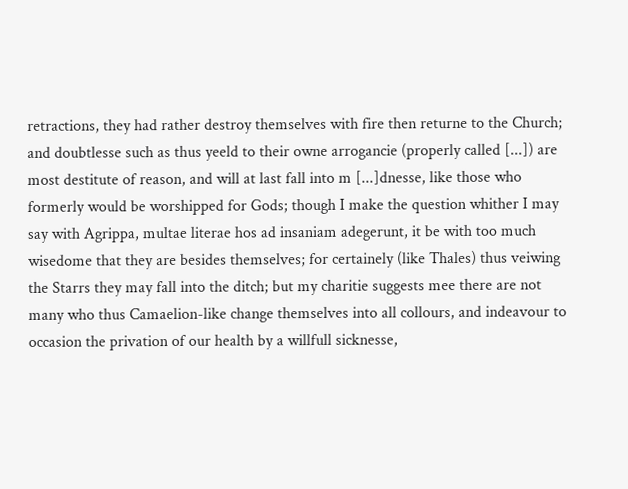retractions, they had rather destroy themselves with fire then returne to the Church; and doubtlesse such as thus yeeld to their owne arrogancie (properly called [...]) are most destitute of reason, and will at last fall into m [...]dnesse, like those who formerly would be worshipped for Gods; though I make the question whither I may say with Agrippa, multae literae hos ad insaniam adegerunt, it be with too much wisedome that they are besides themselves; for certainely (like Thales) thus veiwing the Starrs they may fall into the ditch; but my charitie suggests mee there are not many who thus Camaelion-like change themselves into all collours, and indeavour to occasion the privation of our health by a willfull sicknesse,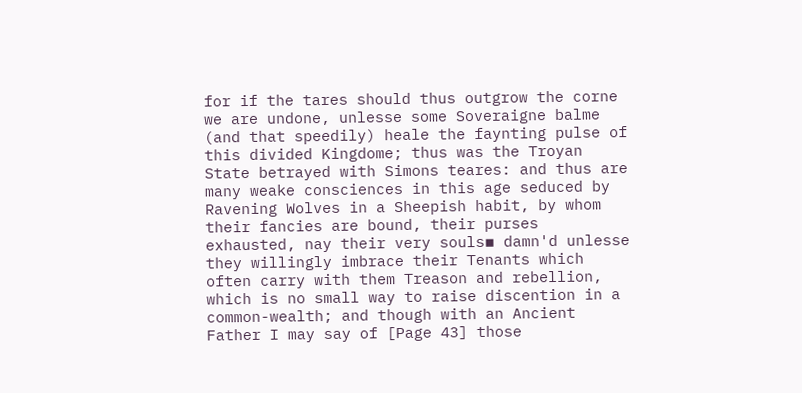for if the tares should thus outgrow the corne we are undone, unlesse some Soveraigne balme (and that speedily) heale the faynting pulse of this divided Kingdome; thus was the Troyan State betrayed with Simons teares: and thus are many weake consciences in this age seduced by Ravening Wolves in a Sheepish habit, by whom their fancies are bound, their purses exhausted, nay their very souls▪ damn'd unlesse they willingly imbrace their Tenants which often carry with them Treason and rebellion, which is no small way to raise discention in a common-wealth; and though with an Ancient Father I may say of [Page 43] those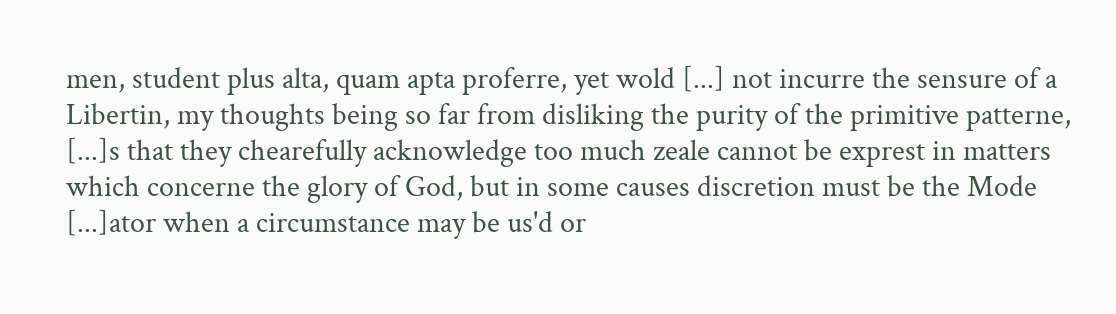men, student plus alta, quam apta proferre, yet wold [...] not incurre the sensure of a Libertin, my thoughts being so far from disliking the purity of the primitive patterne, [...]s that they chearefully acknowledge too much zeale cannot be exprest in matters which concerne the glory of God, but in some causes discretion must be the Mode [...]ator when a circumstance may be us'd or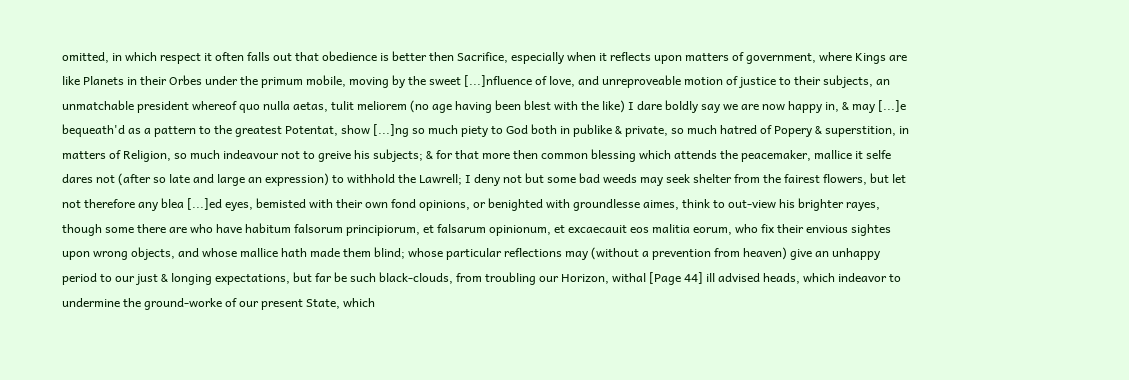omitted, in which respect it often falls out that obedience is better then Sacrifice, especially when it reflects upon matters of government, where Kings are like Planets in their Orbes under the primum mobile, moving by the sweet [...]nfluence of love, and unreproveable motion of justice to their subjects, an unmatchable president whereof quo nulla aetas, tulit meliorem (no age having been blest with the like) I dare boldly say we are now happy in, & may [...]e bequeath'd as a pattern to the greatest Potentat, show [...]ng so much piety to God both in publike & private, so much hatred of Popery & superstition, in matters of Religion, so much indeavour not to greive his subjects; & for that more then common blessing which attends the peacemaker, mallice it selfe dares not (after so late and large an expression) to withhold the Lawrell; I deny not but some bad weeds may seek shelter from the fairest flowers, but let not therefore any blea [...]ed eyes, bemisted with their own fond opinions, or benighted with groundlesse aimes, think to out-view his brighter rayes, though some there are who have habitum falsorum principiorum, et falsarum opinionum, et excaecauit eos malitia eorum, who fix their envious sightes upon wrong objects, and whose mallice hath made them blind; whose particular reflections may (without a prevention from heaven) give an unhappy period to our just & longing expectations, but far be such black-clouds, from troubling our Horizon, withal [Page 44] ill advised heads, which indeavor to undermine the ground-worke of our present State, which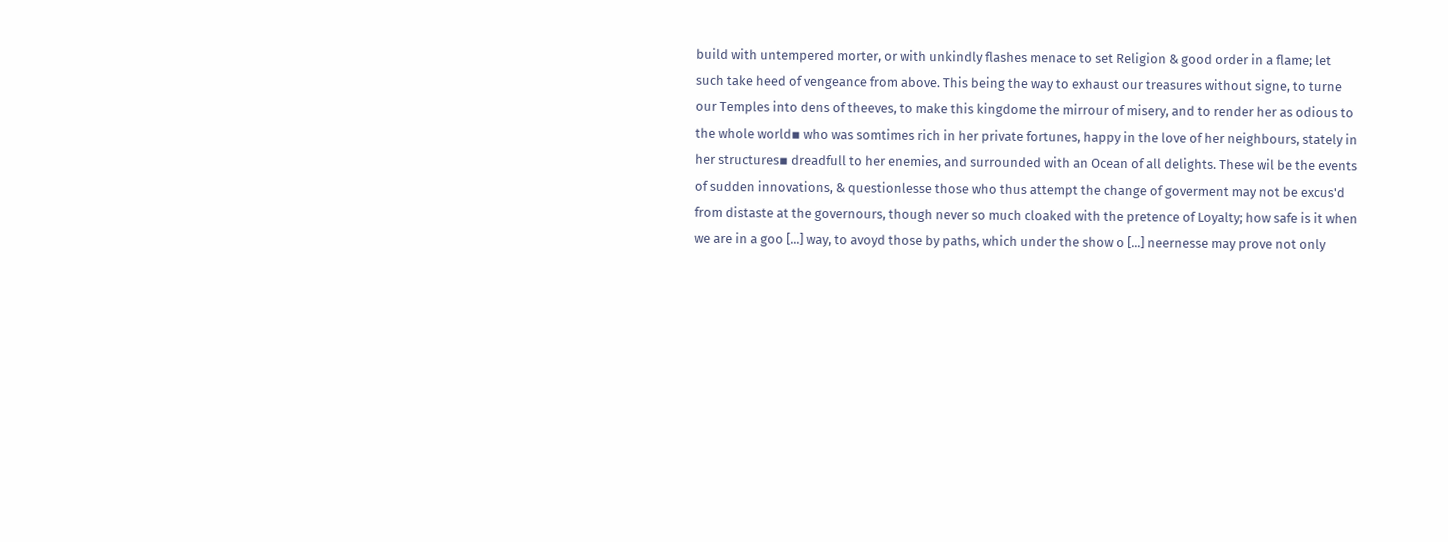build with untempered morter, or with unkindly flashes menace to set Religion & good order in a flame; let such take heed of vengeance from above. This being the way to exhaust our treasures without signe, to turne our Temples into dens of theeves, to make this kingdome the mirrour of misery, and to render her as odious to the whole world▪ who was somtimes rich in her private fortunes, happy in the love of her neighbours, stately in her structures▪ dreadfull to her enemies, and surrounded with an Ocean of all delights. These wil be the events of sudden innovations, & questionlesse those who thus attempt the change of goverment may not be excus'd from distaste at the governours, though never so much cloaked with the pretence of Loyalty; how safe is it when we are in a goo [...] way, to avoyd those by paths, which under the show o [...] neernesse may prove not only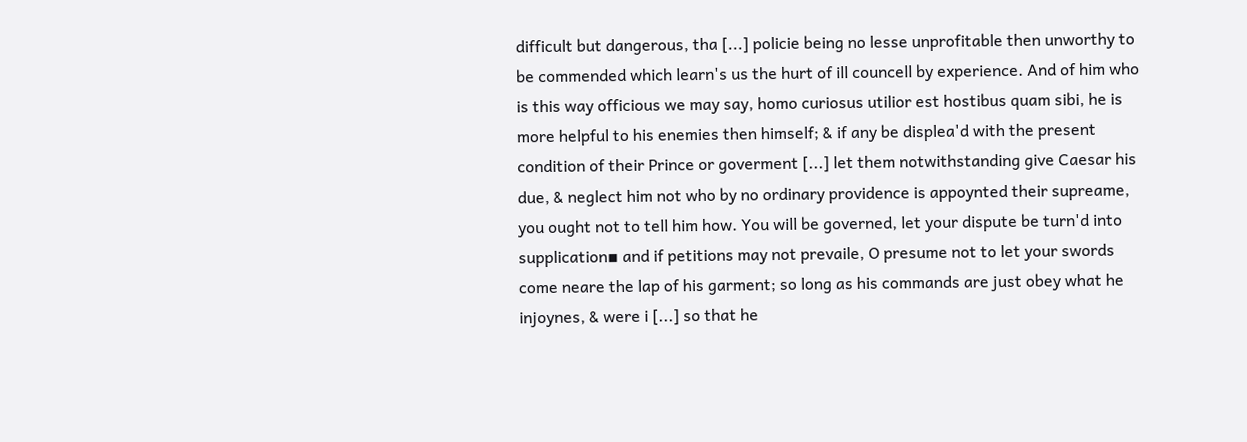difficult but dangerous, tha [...] policie being no lesse unprofitable then unworthy to be commended which learn's us the hurt of ill councell by experience. And of him who is this way officious we may say, homo curiosus utilior est hostibus quam sibi, he is more helpful to his enemies then himself; & if any be displea'd with the present condition of their Prince or goverment [...] let them notwithstanding give Caesar his due, & neglect him not who by no ordinary providence is appoynted their supreame, you ought not to tell him how. You will be governed, let your dispute be turn'd into supplication▪ and if petitions may not prevaile, O presume not to let your swords come neare the lap of his garment; so long as his commands are just obey what he injoynes, & were i [...] so that he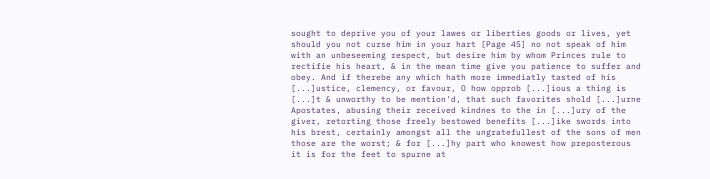sought to deprive you of your lawes or liberties goods or lives, yet should you not curse him in your hart [Page 45] no not speak of him with an unbeseeming respect, but desire him by whom Princes rule to rectifie his heart, & in the mean time give you patience to suffer and obey. And if therebe any which hath more immediatly tasted of his [...]ustice, clemency, or favour, O how opprob [...]ious a thing is [...]t & unworthy to be mention'd, that such favorites shold [...]urne Apostates, abusing their received kindnes to the in [...]ury of the giver, retorting those freely bestowed benefits [...]ike swords into his brest, certainly amongst all the ungratefullest of the sons of men those are the worst; & for [...]hy part who knowest how preposterous it is for the feet to spurne at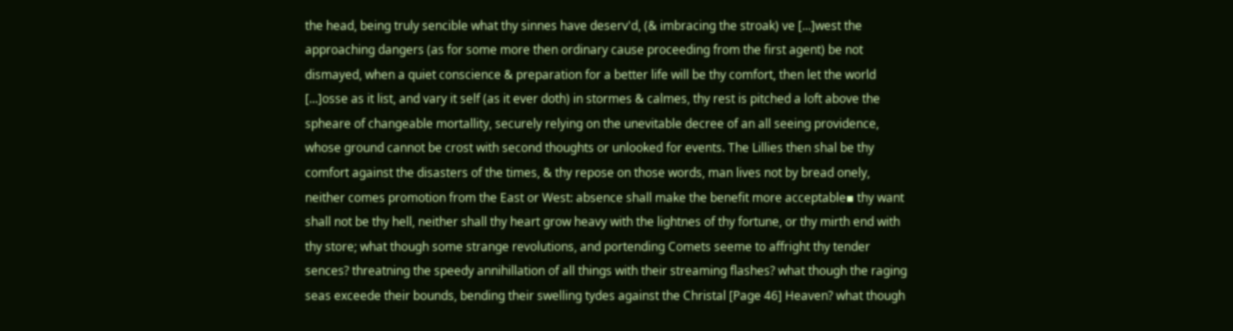the head, being truly sencible what thy sinnes have deserv'd, (& imbracing the stroak) ve [...]west the approaching dangers (as for some more then ordinary cause proceeding from the first agent) be not dismayed, when a quiet conscience & preparation for a better life will be thy comfort, then let the world [...]osse as it list, and vary it self (as it ever doth) in stormes & calmes, thy rest is pitched a loft above the spheare of changeable mortallity, securely relying on the unevitable decree of an all seeing providence, whose ground cannot be crost with second thoughts or unlooked for events. The Lillies then shal be thy comfort against the disasters of the times, & thy repose on those words, man lives not by bread onely, neither comes promotion from the East or West: absence shall make the benefit more acceptable▪ thy want shall not be thy hell, neither shall thy heart grow heavy with the lightnes of thy fortune, or thy mirth end with thy store; what though some strange revolutions, and portending Comets seeme to affright thy tender sences? threatning the speedy annihillation of all things with their streaming flashes? what though the raging seas exceede their bounds, bending their swelling tydes against the Christal [Page 46] Heaven? what though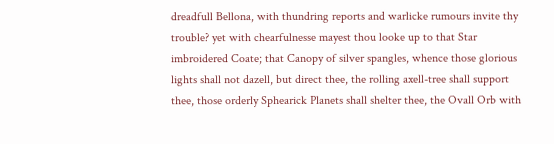dreadfull Bellona, with thundring reports and warlicke rumours invite thy trouble? yet with chearfulnesse mayest thou looke up to that Star imbroidered Coate; that Canopy of silver spangles, whence those glorious lights shall not dazell, but direct thee, the rolling axell-tree shall support thee, those orderly Sphearick Planets shall shelter thee, the Ovall Orb with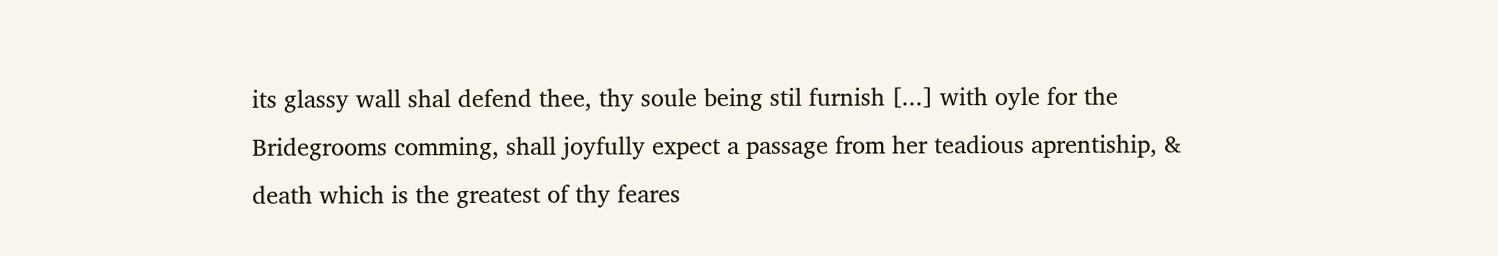its glassy wall shal defend thee, thy soule being stil furnish [...] with oyle for the Bridegrooms comming, shall joyfully expect a passage from her teadious aprentiship, & death which is the greatest of thy feares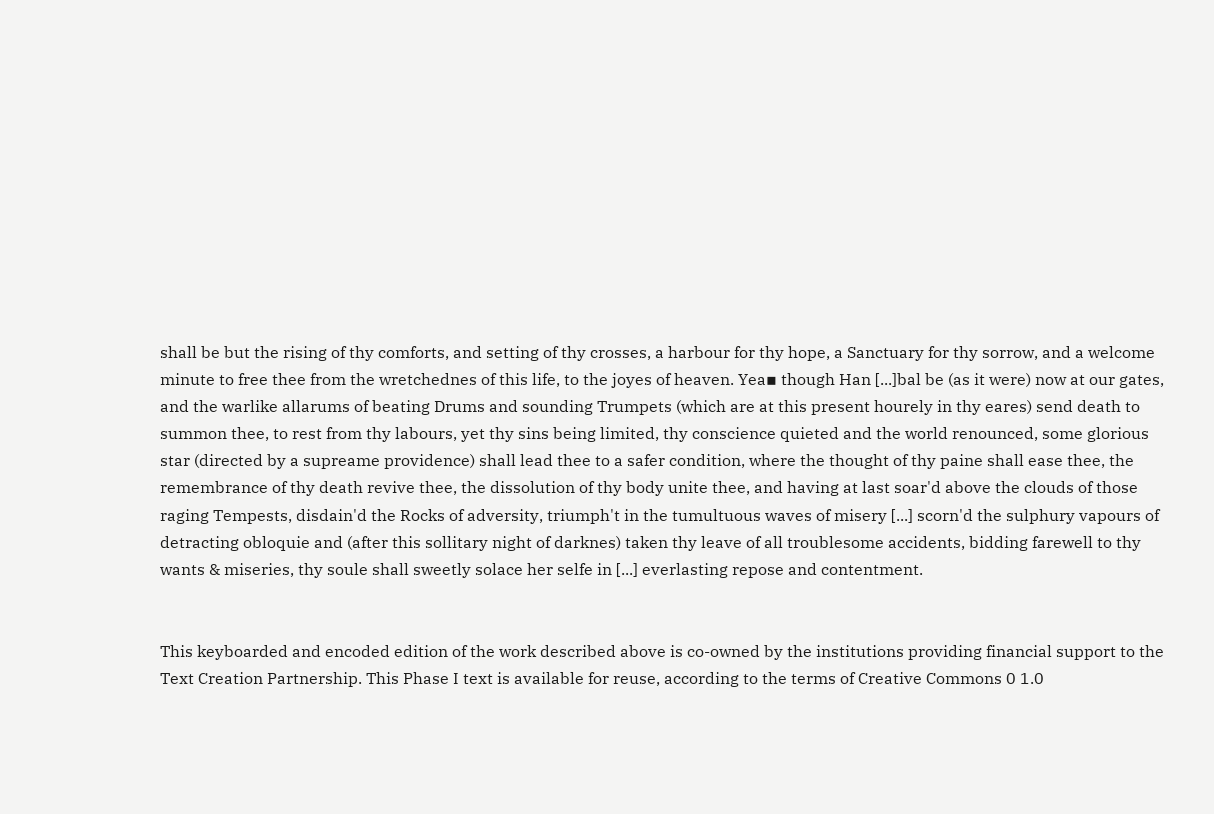shall be but the rising of thy comforts, and setting of thy crosses, a harbour for thy hope, a Sanctuary for thy sorrow, and a welcome minute to free thee from the wretchednes of this life, to the joyes of heaven. Yea▪ though Han [...]bal be (as it were) now at our gates, and the warlike allarums of beating Drums and sounding Trumpets (which are at this present hourely in thy eares) send death to summon thee, to rest from thy labours, yet thy sins being limited, thy conscience quieted and the world renounced, some glorious star (directed by a supreame providence) shall lead thee to a safer condition, where the thought of thy paine shall ease thee, the remembrance of thy death revive thee, the dissolution of thy body unite thee, and having at last soar'd above the clouds of those raging Tempests, disdain'd the Rocks of adversity, triumph't in the tumultuous waves of misery [...] scorn'd the sulphury vapours of detracting obloquie and (after this sollitary night of darknes) taken thy leave of all troublesome accidents, bidding farewell to thy wants & miseries, thy soule shall sweetly solace her selfe in [...] everlasting repose and contentment.


This keyboarded and encoded edition of the work described above is co-owned by the institutions providing financial support to the Text Creation Partnership. This Phase I text is available for reuse, according to the terms of Creative Commons 0 1.0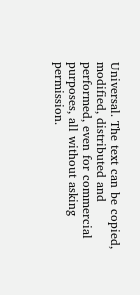Universal. The text can be copied, modified, distributed and performed, even for commercial purposes, all without asking permission.